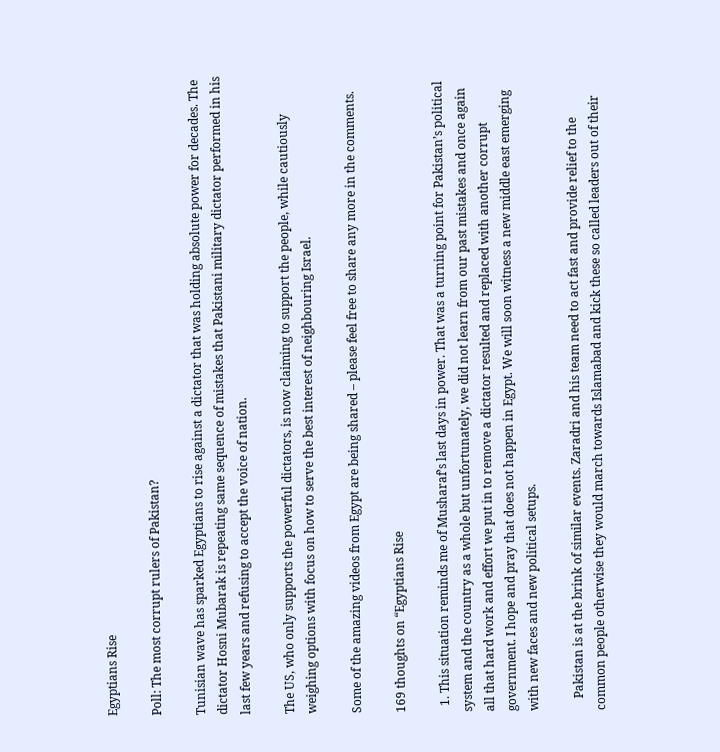Egyptians Rise

Poll: The most corrupt rulers of Pakistan?

Tunisian wave has sparked Egyptians to rise against a dictator that was holding absolute power for decades. The dictator Hosni Mubarak is repeating same sequence of mistakes that Pakistani military dictator performed in his last few years and refusing to accept the voice of nation.

The US, who only supports the powerful dictators, is now claiming to support the people, while cautiously weighing options with focus on how to serve the best interest of neighbouring Israel.

Some of the amazing videos from Egypt are being shared – please feel free to share any more in the comments.

169 thoughts on “Egyptians Rise

  1. This situation reminds me of Musharaf’s last days in power. That was a turning point for Pakistan’s political system and the country as a whole but unfortunately, we did not learn from our past mistakes and once again all that hard work and effort we put in to remove a dictator resulted and replaced with another corrupt government. I hope and pray that does not happen in Egypt. We will soon witness a new middle east emerging with new faces and new political setups.

    Pakistan is at the brink of similar events. Zaradri and his team need to act fast and provide relief to the common people otherwise they would march towards Islamabad and kick these so called leaders out of their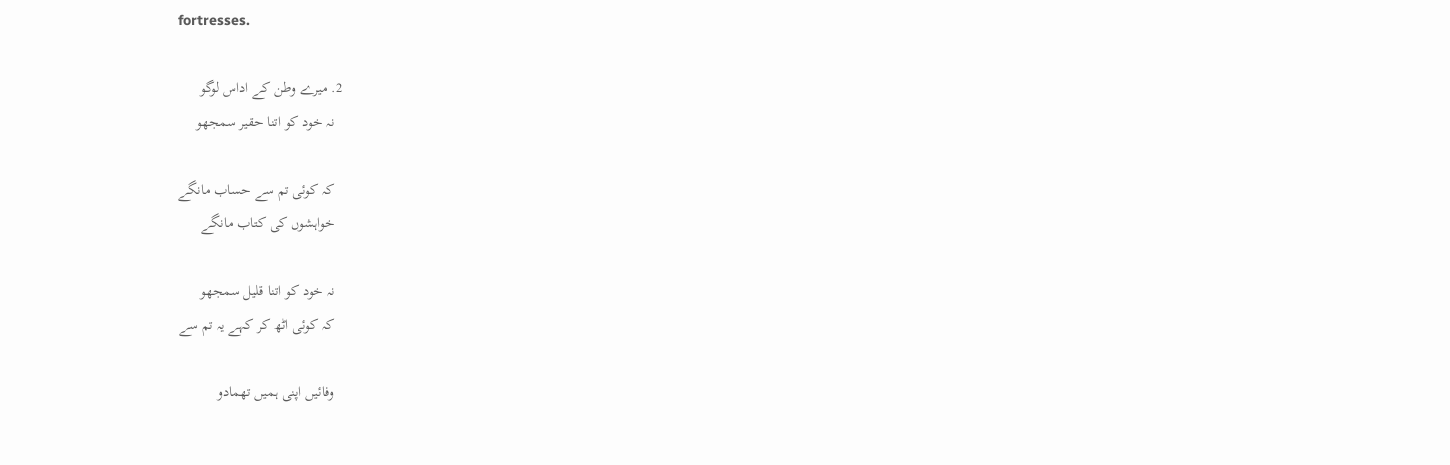fortresses.

  2. میرے وطن کے اداس لوگو
    نہ خود کو اتنا حقیر سمجھو

    کہ کوئی تم سے حساب مانگے
    خواہشوں کی کتاب مانگے

    نہ خود کو اتنا قلیل سمجھو
    کہ کوئی اٹھ کر کہے یہ تم سے

    وفائیں اپنی ہمیں تھمادو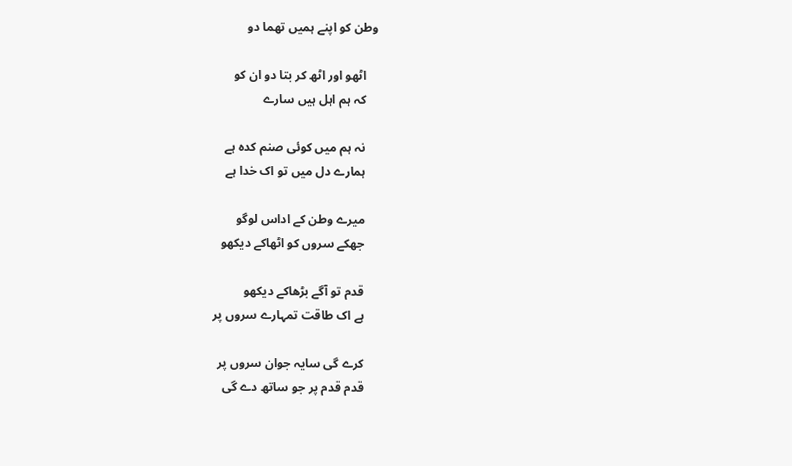وطن کو اپنے ہمیں تھما دو

    اٹھو اور اٹھ کر بتا دو ان کو
    کہ ہم اہل ہیں سارے

    نہ ہم میں کوئی صنم کدہ ہے
    ہمارے دل میں تو اک خدا ہے

    میرے وطن کے اداس لوگو
    جھکے سروں کو اٹھاکے دیکھو

    قدم تو آگے بڑھاکے دیکھو
    ہے اک طاقت تمہارے سروں پر

    کرے گی سایہ جوان سروں پر
    قدم قدم پر جو ساتھ دے گی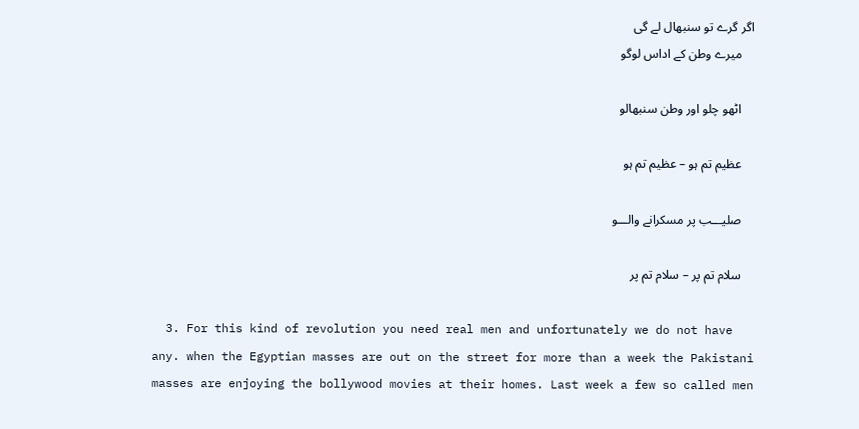اگر گرے تو سنبھال لے گی
    میرے وطن کے اداس لوگو

    اٹھو چلو اور وطن سنبھالو

    عظیم تم ہو – عظیم تم ہو

    صلیـــب پر مسکرانے والـــو

    سلام تم پر – سلام تم پر

  3. For this kind of revolution you need real men and unfortunately we do not have any. when the Egyptian masses are out on the street for more than a week the Pakistani masses are enjoying the bollywood movies at their homes. Last week a few so called men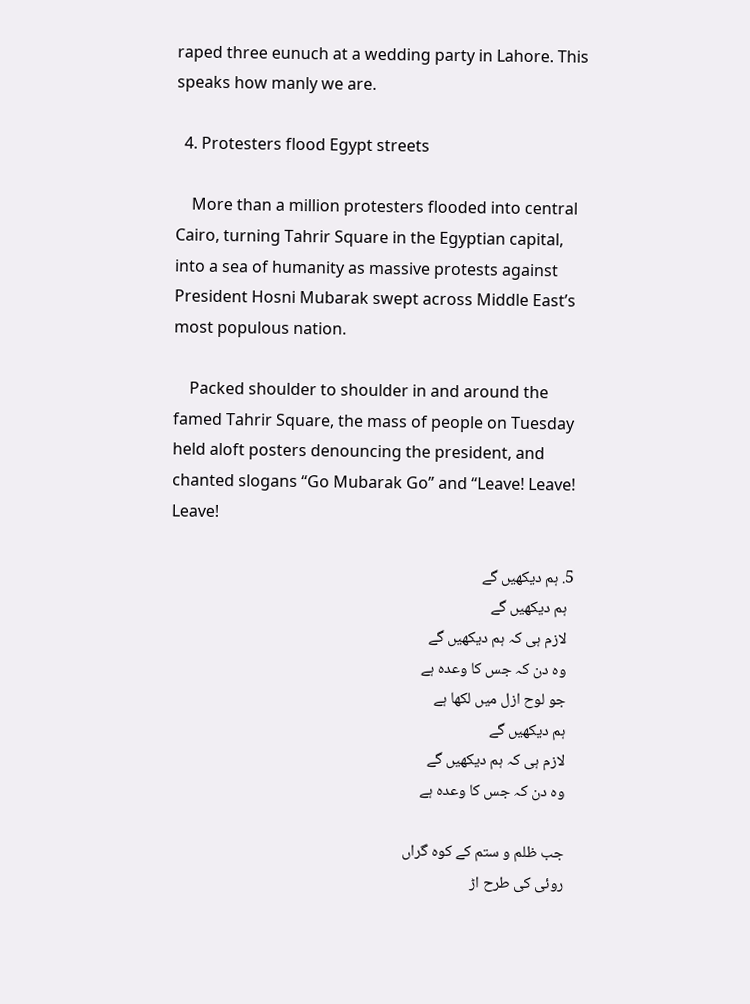raped three eunuch at a wedding party in Lahore. This speaks how manly we are.

  4. Protesters flood Egypt streets

    More than a million protesters flooded into central Cairo, turning Tahrir Square in the Egyptian capital, into a sea of humanity as massive protests against President Hosni Mubarak swept across Middle East’s most populous nation.

    Packed shoulder to shoulder in and around the famed Tahrir Square, the mass of people on Tuesday held aloft posters denouncing the president, and chanted slogans “Go Mubarak Go” and “Leave! Leave! Leave!

  5. ہم دیکھیں گے
    ہم دیکھیں گے
    لازم ہی کہ ہم دیکھیں گے
    وہ دن کہ جس کا وعدہ ہے
    جو لوح ازل میں لکھا ہے
    ہم دیکھیں گے
    لازم ہی کہ ہم دیکھیں گے
    وہ دن کہ جس کا وعدہ ہے

    جب ظلم و ستم کے کوہ گراں
    روئی کی طرح اڑ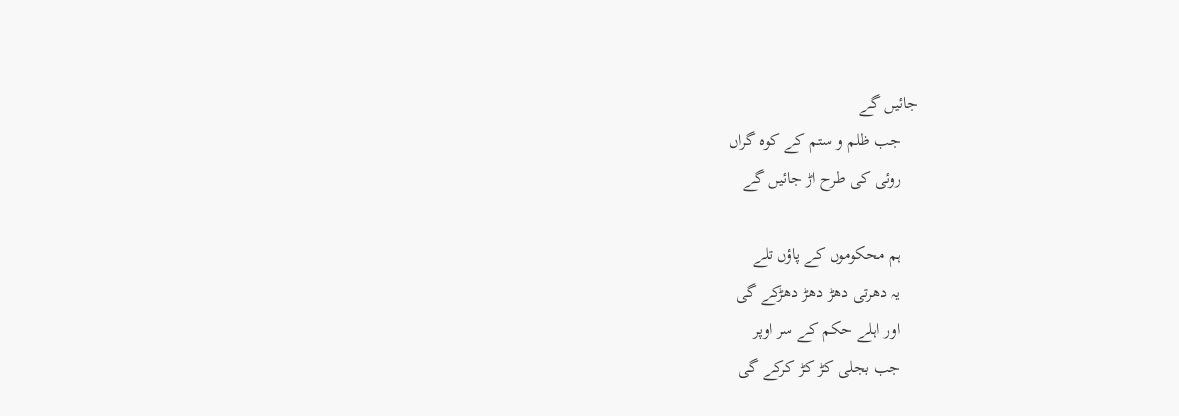جائیں گے
    جب ظلم و ستم کے کوہ گراں
    روئی کی طرح اڑ جائیں گے

    ہم محکوموں کے پاؤں تلے
    یہ دھرتی دھڑ دھڑ دھڑکے گی
    اور اہلے حکم کے سر اوپر
    جب بجلی کڑ کڑ کرکے گی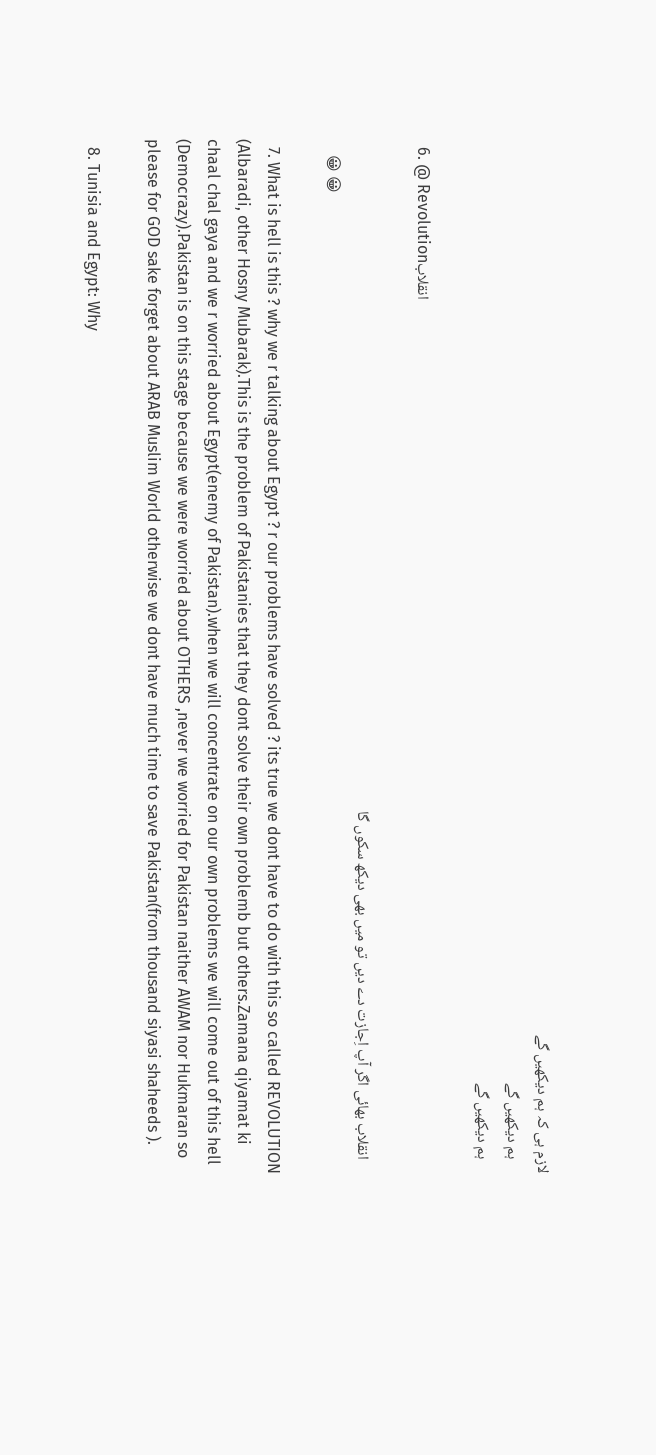لازم ہی کہ ہم دیکھیں گے
    ہم دیکھیں گے
    ہم دیکھیں گے

  6. @ Revolutionانقلاب

    انقلاب بھائی اگر آپ اِجازت دے دیں تو میں بھی دیکھ سکوں گا
    😀 😀

  7. What is hell is this ? why we r talking about Egypt ? r our problems have solved ? its true we dont have to do with this so called REVOLUTION (Albaradi, other Hosny Mubarak).This is the problem of Pakistanies that they dont solve their own problemb but others.Zamana qiyamat ki chaal chal gaya and we r worried about Egypt(enemy of Pakistan).when we will concentrate on our own problems we will come out of this hell (Democrazy).Pakistan is on this stage because we were worried about OTHERS ,never we worried for Pakistan naither AWAM nor Hukmaran so please for GOD sake forget about ARAB Muslim World otherwise we dont have much time to save Pakistan(from thousand siyasi shaheeds ).

  8. Tunisia and Egypt: Why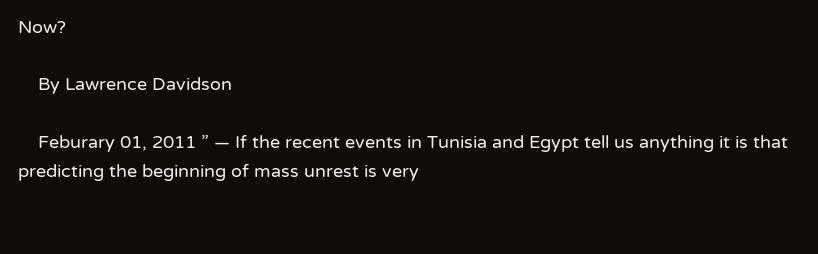Now?

    By Lawrence Davidson

    Feburary 01, 2011 ” — If the recent events in Tunisia and Egypt tell us anything it is that predicting the beginning of mass unrest is very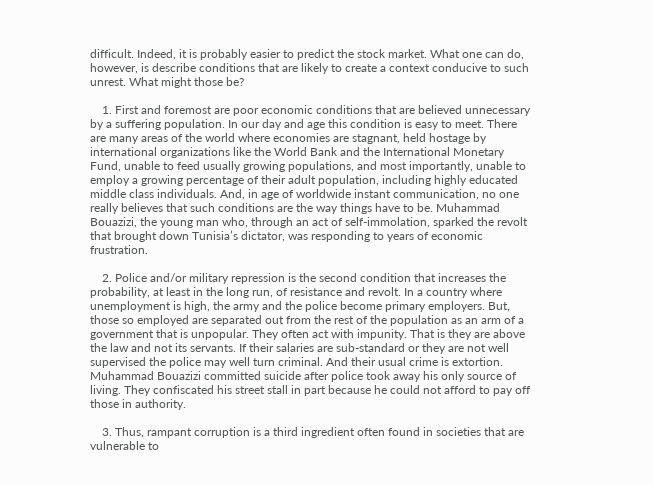difficult. Indeed, it is probably easier to predict the stock market. What one can do, however, is describe conditions that are likely to create a context conducive to such unrest. What might those be?

    1. First and foremost are poor economic conditions that are believed unnecessary by a suffering population. In our day and age this condition is easy to meet. There are many areas of the world where economies are stagnant, held hostage by international organizations like the World Bank and the International Monetary Fund, unable to feed usually growing populations, and most importantly, unable to employ a growing percentage of their adult population, including highly educated middle class individuals. And, in age of worldwide instant communication, no one really believes that such conditions are the way things have to be. Muhammad Bouazizi, the young man who, through an act of self-immolation, sparked the revolt that brought down Tunisia’s dictator, was responding to years of economic frustration.

    2. Police and/or military repression is the second condition that increases the probability, at least in the long run, of resistance and revolt. In a country where unemployment is high, the army and the police become primary employers. But, those so employed are separated out from the rest of the population as an arm of a government that is unpopular. They often act with impunity. That is they are above the law and not its servants. If their salaries are sub-standard or they are not well supervised the police may well turn criminal. And their usual crime is extortion. Muhammad Bouazizi committed suicide after police took away his only source of living. They confiscated his street stall in part because he could not afford to pay off those in authority.

    3. Thus, rampant corruption is a third ingredient often found in societies that are vulnerable to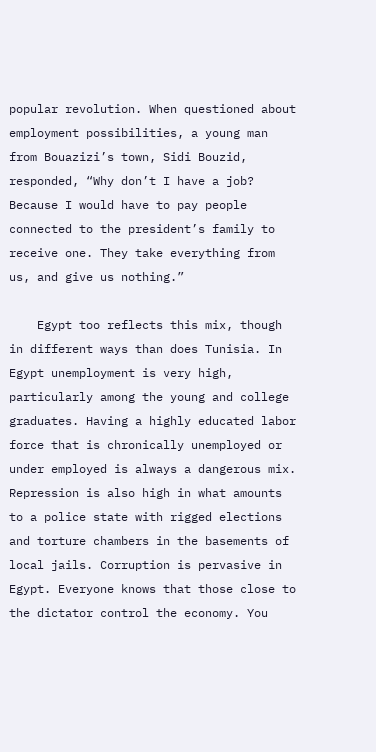popular revolution. When questioned about employment possibilities, a young man from Bouazizi’s town, Sidi Bouzid, responded, “Why don’t I have a job? Because I would have to pay people connected to the president’s family to receive one. They take everything from us, and give us nothing.”

    Egypt too reflects this mix, though in different ways than does Tunisia. In Egypt unemployment is very high, particularly among the young and college graduates. Having a highly educated labor force that is chronically unemployed or under employed is always a dangerous mix. Repression is also high in what amounts to a police state with rigged elections and torture chambers in the basements of local jails. Corruption is pervasive in Egypt. Everyone knows that those close to the dictator control the economy. You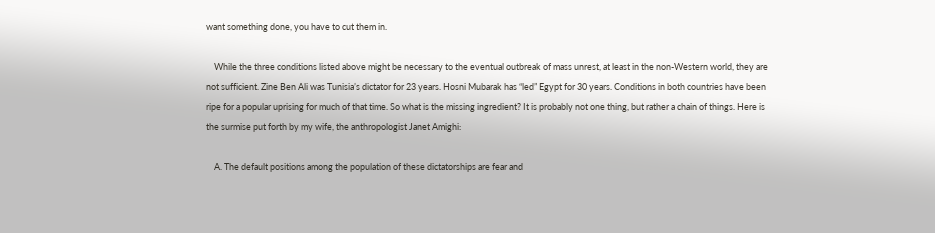want something done, you have to cut them in.

    While the three conditions listed above might be necessary to the eventual outbreak of mass unrest, at least in the non-Western world, they are not sufficient. Zine Ben Ali was Tunisia’s dictator for 23 years. Hosni Mubarak has “led” Egypt for 30 years. Conditions in both countries have been ripe for a popular uprising for much of that time. So what is the missing ingredient? It is probably not one thing, but rather a chain of things. Here is the surmise put forth by my wife, the anthropologist Janet Amighi:

    A. The default positions among the population of these dictatorships are fear and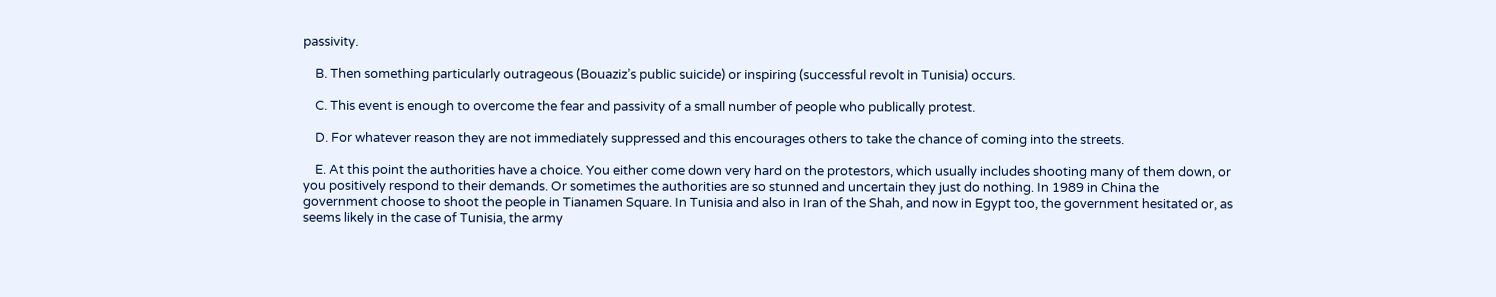passivity.

    B. Then something particularly outrageous (Bouaziz’s public suicide) or inspiring (successful revolt in Tunisia) occurs.

    C. This event is enough to overcome the fear and passivity of a small number of people who publically protest.

    D. For whatever reason they are not immediately suppressed and this encourages others to take the chance of coming into the streets.

    E. At this point the authorities have a choice. You either come down very hard on the protestors, which usually includes shooting many of them down, or you positively respond to their demands. Or sometimes the authorities are so stunned and uncertain they just do nothing. In 1989 in China the government choose to shoot the people in Tianamen Square. In Tunisia and also in Iran of the Shah, and now in Egypt too, the government hesitated or, as seems likely in the case of Tunisia, the army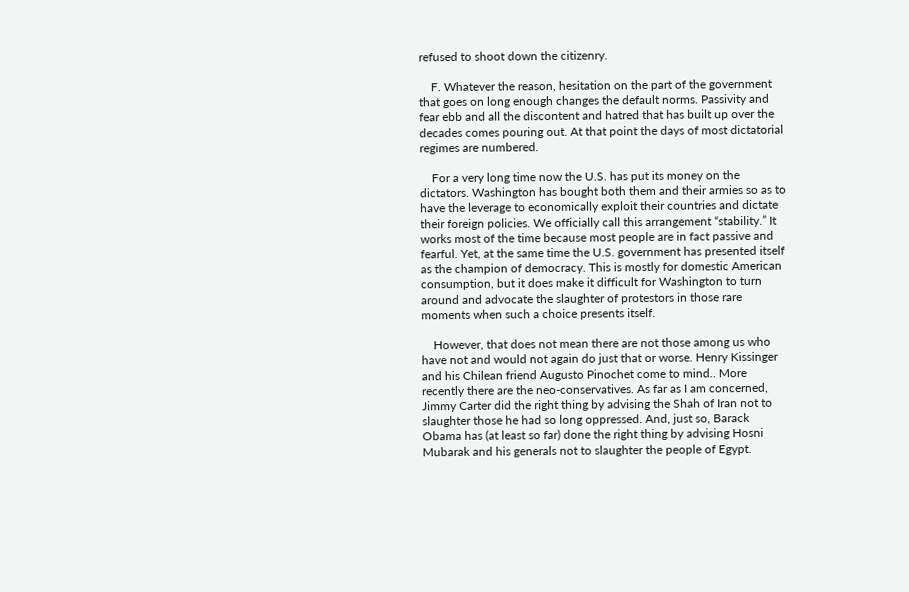refused to shoot down the citizenry.

    F. Whatever the reason, hesitation on the part of the government that goes on long enough changes the default norms. Passivity and fear ebb and all the discontent and hatred that has built up over the decades comes pouring out. At that point the days of most dictatorial regimes are numbered.

    For a very long time now the U.S. has put its money on the dictators. Washington has bought both them and their armies so as to have the leverage to economically exploit their countries and dictate their foreign policies. We officially call this arrangement “stability.” It works most of the time because most people are in fact passive and fearful. Yet, at the same time the U.S. government has presented itself as the champion of democracy. This is mostly for domestic American consumption, but it does make it difficult for Washington to turn around and advocate the slaughter of protestors in those rare moments when such a choice presents itself.

    However, that does not mean there are not those among us who have not and would not again do just that or worse. Henry Kissinger and his Chilean friend Augusto Pinochet come to mind.. More recently there are the neo-conservatives. As far as I am concerned, Jimmy Carter did the right thing by advising the Shah of Iran not to slaughter those he had so long oppressed. And, just so, Barack Obama has (at least so far) done the right thing by advising Hosni Mubarak and his generals not to slaughter the people of Egypt.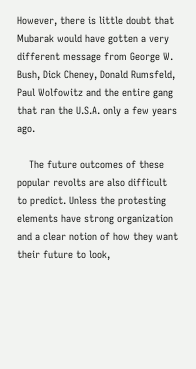However, there is little doubt that Mubarak would have gotten a very different message from George W. Bush, Dick Cheney, Donald Rumsfeld, Paul Wolfowitz and the entire gang that ran the U.S.A. only a few years ago.

    The future outcomes of these popular revolts are also difficult to predict. Unless the protesting elements have strong organization and a clear notion of how they want their future to look,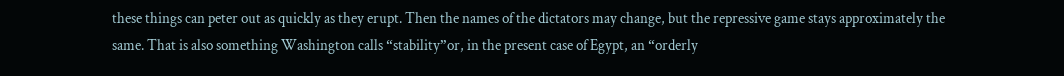these things can peter out as quickly as they erupt. Then the names of the dictators may change, but the repressive game stays approximately the same. That is also something Washington calls “stability”or, in the present case of Egypt, an “orderly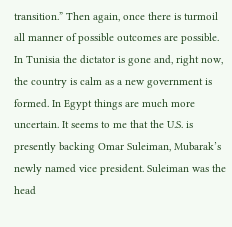transition.” Then again, once there is turmoil all manner of possible outcomes are possible. In Tunisia the dictator is gone and, right now, the country is calm as a new government is formed. In Egypt things are much more uncertain. It seems to me that the U.S. is presently backing Omar Suleiman, Mubarak’s newly named vice president. Suleiman was the head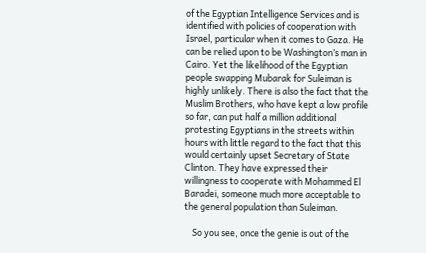of the Egyptian Intelligence Services and is identified with policies of cooperation with Israel, particular when it comes to Gaza. He can be relied upon to be Washington’s man in Cairo. Yet the likelihood of the Egyptian people swapping Mubarak for Suleiman is highly unlikely. There is also the fact that the Muslim Brothers, who have kept a low profile so far, can put half a million additional protesting Egyptians in the streets within hours with little regard to the fact that this would certainly upset Secretary of State Clinton. They have expressed their willingness to cooperate with Mohammed El Baradei, someone much more acceptable to the general population than Suleiman.

    So you see, once the genie is out of the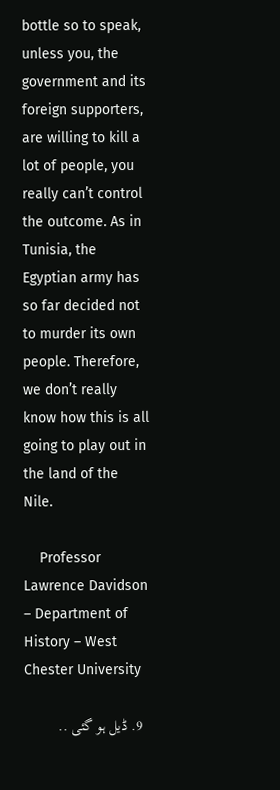bottle so to speak, unless you, the government and its foreign supporters, are willing to kill a lot of people, you really can’t control the outcome. As in Tunisia, the Egyptian army has so far decided not to murder its own people. Therefore, we don’t really know how this is all going to play out in the land of the Nile.

    Professor Lawrence Davidson – Department of History – West Chester University

  9. ڈیل ہو گئی ..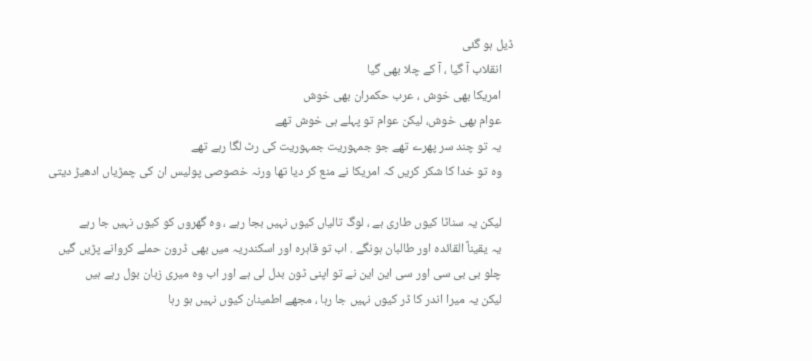ڈیل ہو گئی
    انقلاب آ گیا ، آ کے چلا بھی گیا
    امریکا بھی خوش ، عرب حکمران بھی خوش
    عوام بھی خوش، لیکن عوام تو پہلے ہی خوش تھے
    یہ تو چند سر پھرے تھے جو جمہوریت جمہوریت کی رٹ لگا رہے تھے
    وہ تو خدا کا شکر کریں کہ امریکا نے منع کر دیا تھا ورنہ خصوصی پولیس ان کی چمڑیاں ادھیڑ دیتی

    لیکن یہ سناٹا کیوں طاری ہے ، لوگ تالیاں کیوں نہیں بجا رہے ، وہ گھروں کو کیوں نہیں جا رہے
    یہ یقیناً القائدہ اور طالبان ہونگے . اب تو قاہرہ اور اسکندریہ میں بھی ڈرون حملے کروانے پڑیں گیں
    چلو بی بی سی اور سی این این نے تو اپنی ٹون بدل لی ہے اور اب وہ میری زبان بول رہے ہیں
    لیکن یہ میرا اندر کا ڈر کیوں نہیں جا رہا ، مجھے اطمینان کیوں نہیں ہو رہا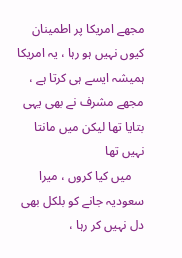مجھے امریکا پر اطمینان کیوں نہیں ہو رہا ، یہ امریکا ہمیشہ ایسے ہی کرتا ہے ، مجھے مشرف نے بھی یہی بتایا تھا لیکن میں مانتا نہیں تھا
    میں کیا کروں ، میرا سعودیہ جانے کو بلکل بھی دل نہیں کر رہا ،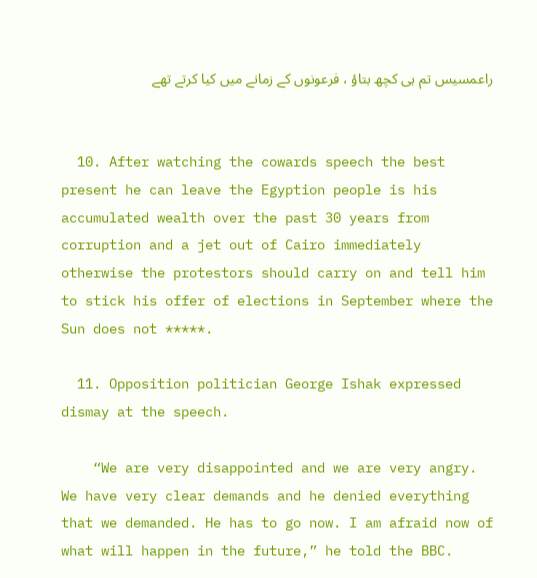راعمسیس تم ہی کچھ بتاؤ ، فرعونوں کے زمانے میں کیا کرتے تھے


  10. After watching the cowards speech the best present he can leave the Egyption people is his accumulated wealth over the past 30 years from corruption and a jet out of Cairo immediately otherwise the protestors should carry on and tell him to stick his offer of elections in September where the Sun does not *****.

  11. Opposition politician George Ishak expressed dismay at the speech.

    “We are very disappointed and we are very angry. We have very clear demands and he denied everything that we demanded. He has to go now. I am afraid now of what will happen in the future,” he told the BBC.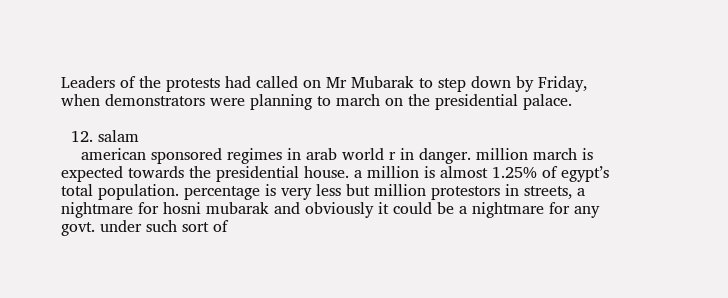Leaders of the protests had called on Mr Mubarak to step down by Friday, when demonstrators were planning to march on the presidential palace.

  12. salam
    american sponsored regimes in arab world r in danger. million march is expected towards the presidential house. a million is almost 1.25% of egypt’s total population. percentage is very less but million protestors in streets, a nightmare for hosni mubarak and obviously it could be a nightmare for any govt. under such sort of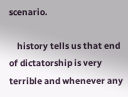scenario.

    history tells us that end of dictatorship is very terrible and whenever any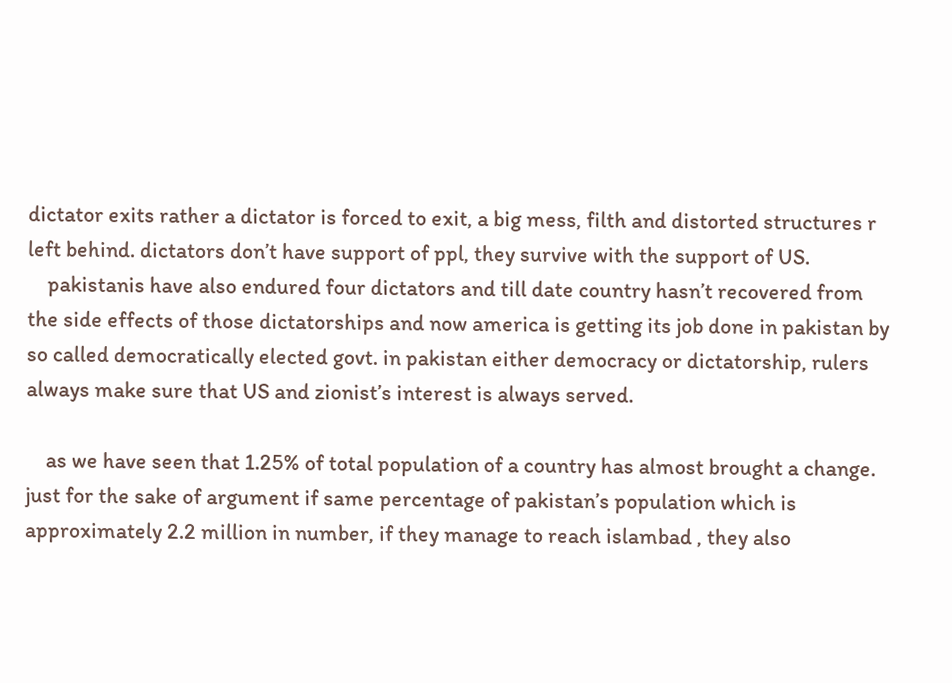dictator exits rather a dictator is forced to exit, a big mess, filth and distorted structures r left behind. dictators don’t have support of ppl, they survive with the support of US.
    pakistanis have also endured four dictators and till date country hasn’t recovered from the side effects of those dictatorships and now america is getting its job done in pakistan by so called democratically elected govt. in pakistan either democracy or dictatorship, rulers always make sure that US and zionist’s interest is always served.

    as we have seen that 1.25% of total population of a country has almost brought a change. just for the sake of argument if same percentage of pakistan’s population which is approximately 2.2 million in number, if they manage to reach islambad , they also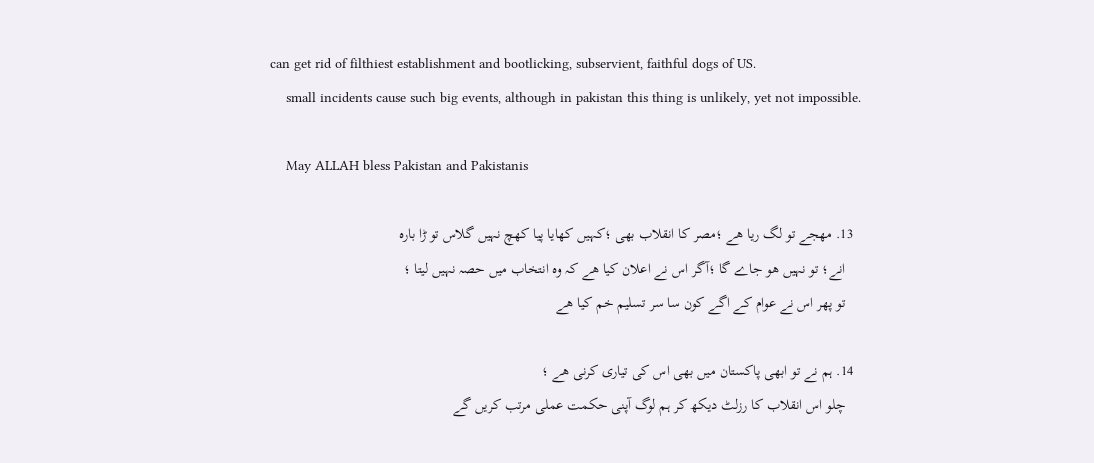can get rid of filthiest establishment and bootlicking, subservient, faithful dogs of US.
    small incidents cause such big events, although in pakistan this thing is unlikely, yet not impossible.

    May ALLAH bless Pakistan and Pakistanis

  13. مھجے تو لگ ریا ھے ؛مصر کا انقلاب بھی ؛کہیں کھایا پیا کھچ نہیں گلاس تو ڑا بارہ
    انے؛ تو نہیں ھو جاے گا ؛آگر اس نے اعلان کیا ھے کہ وہ انتخاب میں حصہ نہیں لیتا ؛
    تو پھر اس نے عوام کے اگے کون سا سر تسلیم خم کیا ھے

  14. ہم نے تو ابھی پاکستان میں بھی اس کی تیاری کرنی ھے ؛
    چلو اس انقلاب کا رزلٹ دیکھ کر ہم لوگ آپنی حکمت عملی مرتب کریں گے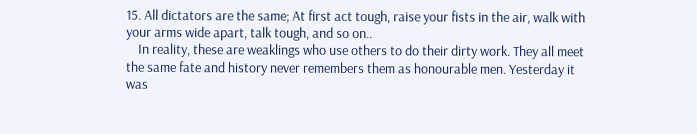15. All dictators are the same; At first act tough, raise your fists in the air, walk with your arms wide apart, talk tough, and so on..
    In reality, these are weaklings who use others to do their dirty work. They all meet the same fate and history never remembers them as honourable men. Yesterday it was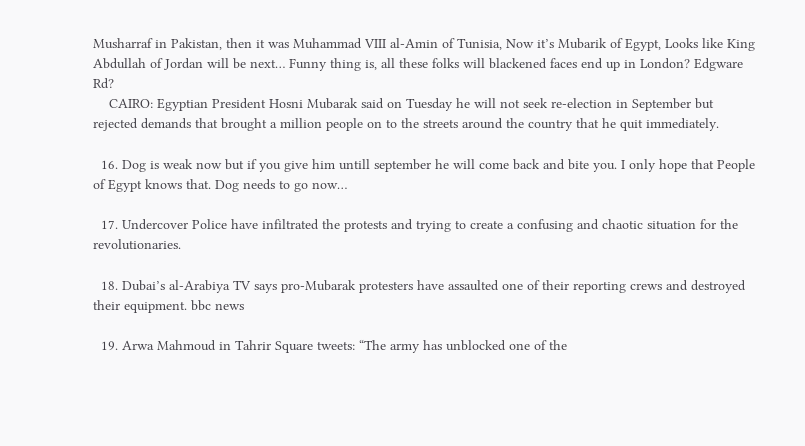Musharraf in Pakistan, then it was Muhammad VIII al-Amin of Tunisia, Now it’s Mubarik of Egypt, Looks like King Abdullah of Jordan will be next… Funny thing is, all these folks will blackened faces end up in London? Edgware Rd?
    CAIRO: Egyptian President Hosni Mubarak said on Tuesday he will not seek re-election in September but rejected demands that brought a million people on to the streets around the country that he quit immediately.

  16. Dog is weak now but if you give him untill september he will come back and bite you. I only hope that People of Egypt knows that. Dog needs to go now…

  17. Undercover Police have infiltrated the protests and trying to create a confusing and chaotic situation for the revolutionaries.

  18. Dubai’s al-Arabiya TV says pro-Mubarak protesters have assaulted one of their reporting crews and destroyed their equipment. bbc news

  19. Arwa Mahmoud in Tahrir Square tweets: “The army has unblocked one of the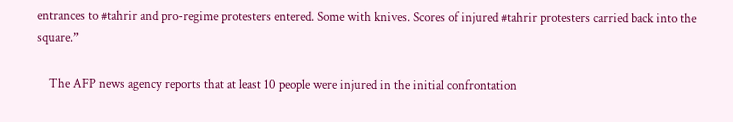entrances to #tahrir and pro-regime protesters entered. Some with knives. Scores of injured #tahrir protesters carried back into the square.”

    The AFP news agency reports that at least 10 people were injured in the initial confrontation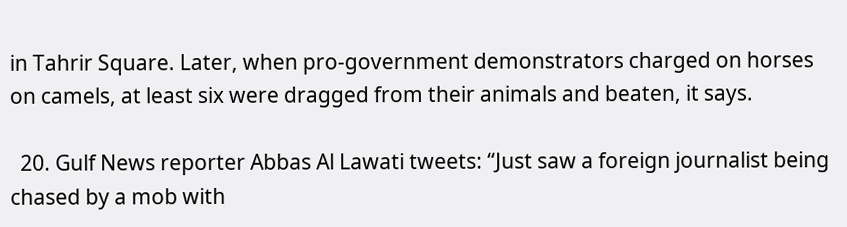in Tahrir Square. Later, when pro-government demonstrators charged on horses on camels, at least six were dragged from their animals and beaten, it says.

  20. Gulf News reporter Abbas Al Lawati tweets: “Just saw a foreign journalist being chased by a mob with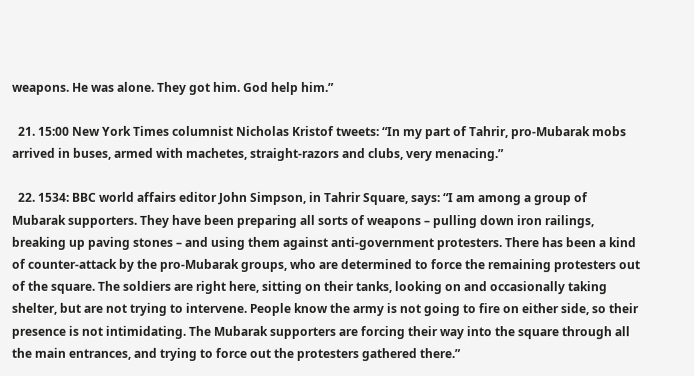weapons. He was alone. They got him. God help him.”

  21. 15:00 New York Times columnist Nicholas Kristof tweets: “In my part of Tahrir, pro-Mubarak mobs arrived in buses, armed with machetes, straight-razors and clubs, very menacing.”

  22. 1534: BBC world affairs editor John Simpson, in Tahrir Square, says: “I am among a group of Mubarak supporters. They have been preparing all sorts of weapons – pulling down iron railings, breaking up paving stones – and using them against anti-government protesters. There has been a kind of counter-attack by the pro-Mubarak groups, who are determined to force the remaining protesters out of the square. The soldiers are right here, sitting on their tanks, looking on and occasionally taking shelter, but are not trying to intervene. People know the army is not going to fire on either side, so their presence is not intimidating. The Mubarak supporters are forcing their way into the square through all the main entrances, and trying to force out the protesters gathered there.”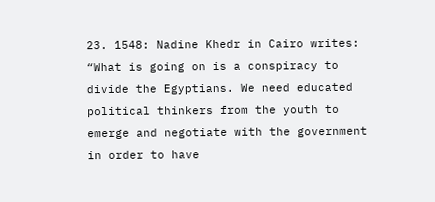23. 1548: Nadine Khedr in Cairo writes: “What is going on is a conspiracy to divide the Egyptians. We need educated political thinkers from the youth to emerge and negotiate with the government in order to have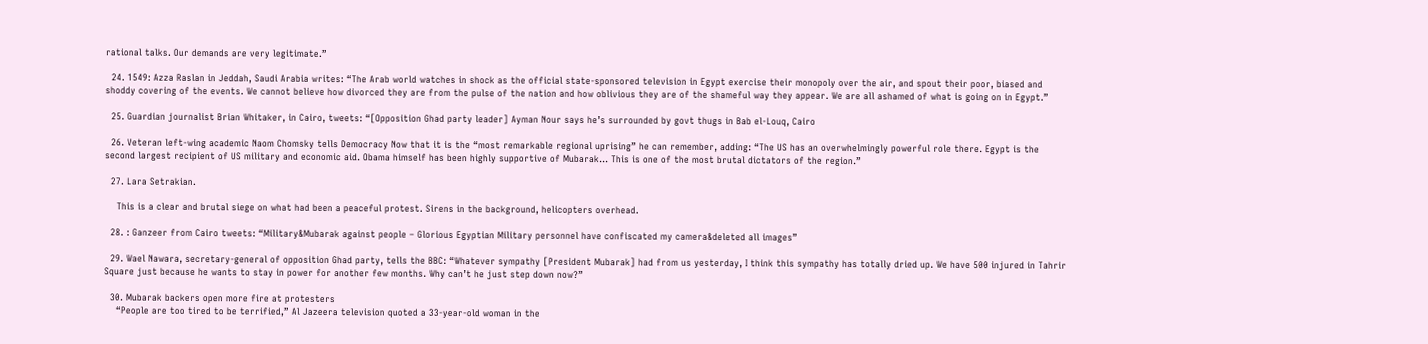rational talks. Our demands are very legitimate.”

  24. 1549: Azza Raslan in Jeddah, Saudi Arabia writes: “The Arab world watches in shock as the official state-sponsored television in Egypt exercise their monopoly over the air, and spout their poor, biased and shoddy covering of the events. We cannot believe how divorced they are from the pulse of the nation and how oblivious they are of the shameful way they appear. We are all ashamed of what is going on in Egypt.”

  25. Guardian journalist Brian Whitaker, in Cairo, tweets: “[Opposition Ghad party leader] Ayman Nour says he’s surrounded by govt thugs in Bab el-Louq, Cairo

  26. Veteran left-wing academic Naom Chomsky tells Democracy Now that it is the “most remarkable regional uprising” he can remember, adding: “The US has an overwhelmingly powerful role there. Egypt is the second largest recipient of US military and economic aid. Obama himself has been highly supportive of Mubarak… This is one of the most brutal dictators of the region.”

  27. Lara Setrakian.

    This is a clear and brutal siege on what had been a peaceful protest. Sirens in the background, helicopters overhead.

  28. : Ganzeer from Cairo tweets: “Military&Mubarak against people – Glorious Egyptian Military personnel have confiscated my camera&deleted all images”

  29. Wael Nawara, secretary-general of opposition Ghad party, tells the BBC: “Whatever sympathy [President Mubarak] had from us yesterday, I think this sympathy has totally dried up. We have 500 injured in Tahrir Square just because he wants to stay in power for another few months. Why can’t he just step down now?”

  30. Mubarak backers open more fire at protesters
    “People are too tired to be terrified,” Al Jazeera television quoted a 33-year-old woman in the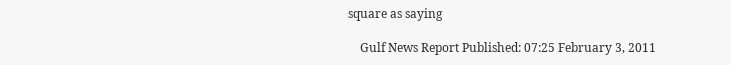square as saying

    Gulf News Report Published: 07:25 February 3, 2011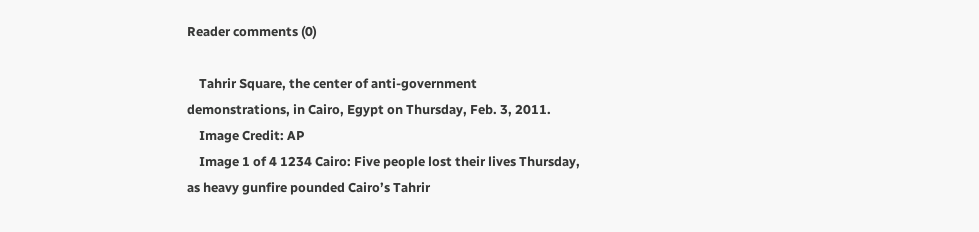Reader comments (0)

    Tahrir Square, the center of anti-government demonstrations, in Cairo, Egypt on Thursday, Feb. 3, 2011.
    Image Credit: AP
    Image 1 of 4 1234 Cairo: Five people lost their lives Thursday, as heavy gunfire pounded Cairo’s Tahrir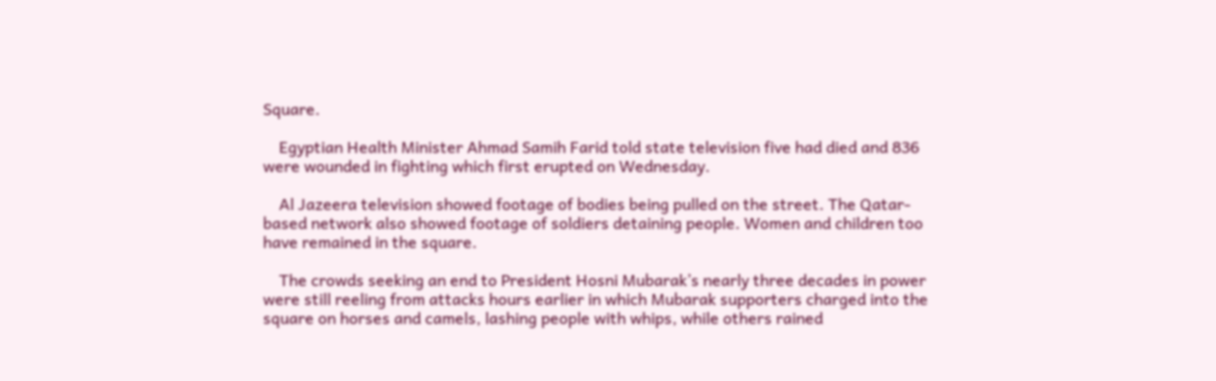Square.

    Egyptian Health Minister Ahmad Samih Farid told state television five had died and 836 were wounded in fighting which first erupted on Wednesday.

    Al Jazeera television showed footage of bodies being pulled on the street. The Qatar-based network also showed footage of soldiers detaining people. Women and children too have remained in the square.

    The crowds seeking an end to President Hosni Mubarak’s nearly three decades in power were still reeling from attacks hours earlier in which Mubarak supporters charged into the square on horses and camels, lashing people with whips, while others rained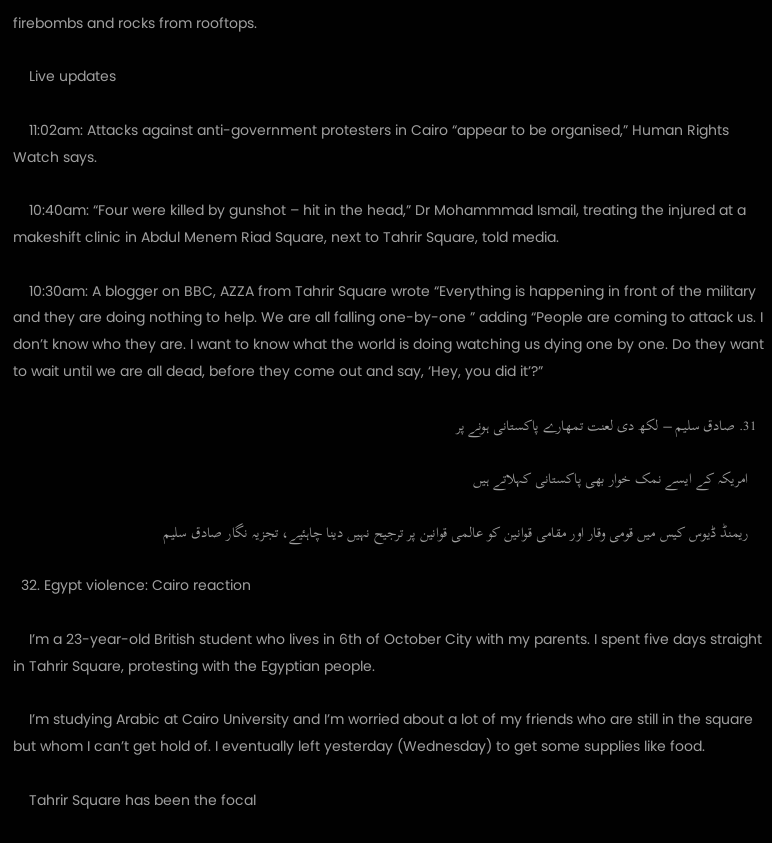firebombs and rocks from rooftops.

    Live updates

    11:02am: Attacks against anti-government protesters in Cairo “appear to be organised,” Human Rights Watch says.

    10:40am: “Four were killed by gunshot – hit in the head,” Dr Mohammmad Ismail, treating the injured at a makeshift clinic in Abdul Menem Riad Square, next to Tahrir Square, told media.

    10:30am: A blogger on BBC, AZZA from Tahrir Square wrote “Everything is happening in front of the military and they are doing nothing to help. We are all falling one-by-one ” adding “People are coming to attack us. I don’t know who they are. I want to know what the world is doing watching us dying one by one. Do they want to wait until we are all dead, before they come out and say, ‘Hey, you did it’?”

  31. صادق سلیم – لکھ دی لعنت تمھارے پاکستانی ہونے پر

    امریکہ کے ایسے نمک خوار بھی پاکستانی کہلاتے ہیں

    ریمنڈ ڈیوس کیس میں قومی وقار اور مقامی قوانین کو عالمی قوانین پر ترجیح نہیں دینا چاہئیے، تجزیہ نگار صادق سلیم

  32. Egypt violence: Cairo reaction

    I’m a 23-year-old British student who lives in 6th of October City with my parents. I spent five days straight in Tahrir Square, protesting with the Egyptian people.

    I’m studying Arabic at Cairo University and I’m worried about a lot of my friends who are still in the square but whom I can’t get hold of. I eventually left yesterday (Wednesday) to get some supplies like food.

    Tahrir Square has been the focal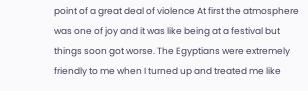point of a great deal of violence At first the atmosphere was one of joy and it was like being at a festival but things soon got worse. The Egyptians were extremely friendly to me when I turned up and treated me like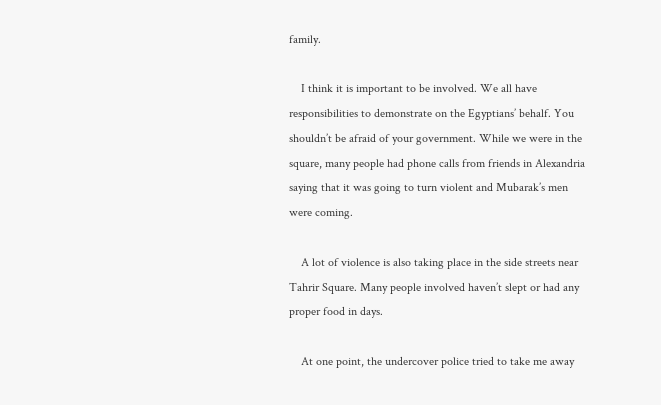family.

    I think it is important to be involved. We all have responsibilities to demonstrate on the Egyptians’ behalf. You shouldn’t be afraid of your government. While we were in the square, many people had phone calls from friends in Alexandria saying that it was going to turn violent and Mubarak’s men were coming.

    A lot of violence is also taking place in the side streets near Tahrir Square. Many people involved haven’t slept or had any proper food in days.

    At one point, the undercover police tried to take me away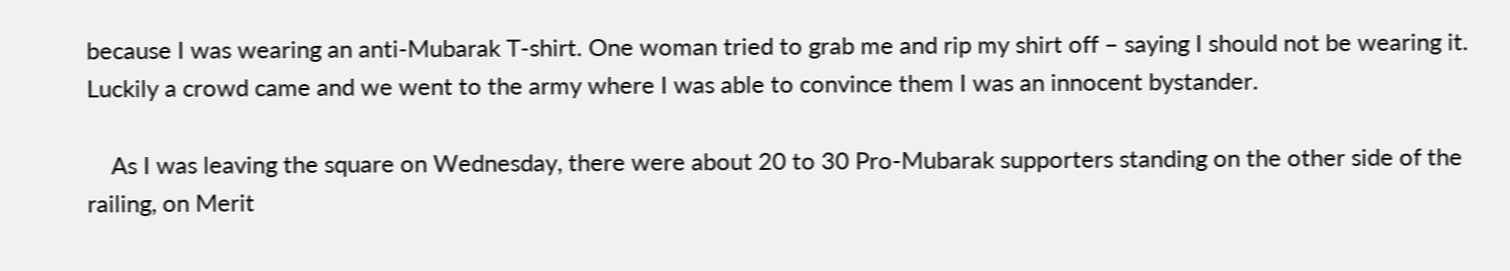because I was wearing an anti-Mubarak T-shirt. One woman tried to grab me and rip my shirt off – saying I should not be wearing it. Luckily a crowd came and we went to the army where I was able to convince them I was an innocent bystander.

    As I was leaving the square on Wednesday, there were about 20 to 30 Pro-Mubarak supporters standing on the other side of the railing, on Merit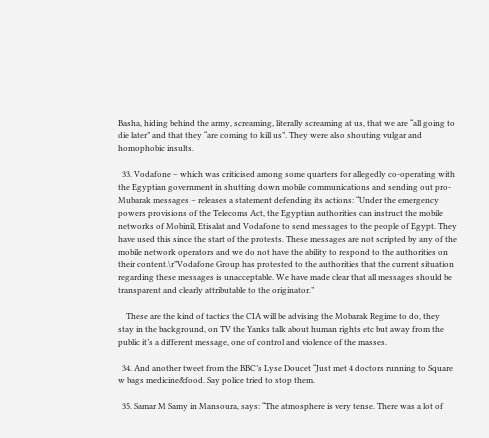Basha, hiding behind the army, screaming, literally screaming at us, that we are “all going to die later” and that they “are coming to kill us”. They were also shouting vulgar and homophobic insults.

  33. Vodafone – which was criticised among some quarters for allegedly co-operating with the Egyptian government in shutting down mobile communications and sending out pro-Mubarak messages – releases a statement defending its actions: “Under the emergency powers provisions of the Telecoms Act, the Egyptian authorities can instruct the mobile networks of Mobinil, Etisalat and Vodafone to send messages to the people of Egypt. They have used this since the start of the protests. These messages are not scripted by any of the mobile network operators and we do not have the ability to respond to the authorities on their content.\r”Vodafone Group has protested to the authorities that the current situation regarding these messages is unacceptable. We have made clear that all messages should be transparent and clearly attributable to the originator.”

    These are the kind of tactics the CIA will be advising the Mobarak Regime to do, they stay in the background, on TV the Yanks talk about human rights etc but away from the public it’s a different message, one of control and violence of the masses.

  34. And another tweet from the BBC’s Lyse Doucet “Just met 4 doctors running to Square w bags medicine&food. Say police tried to stop them.

  35. Samar M Samy in Mansoura, says: “The atmosphere is very tense. There was a lot of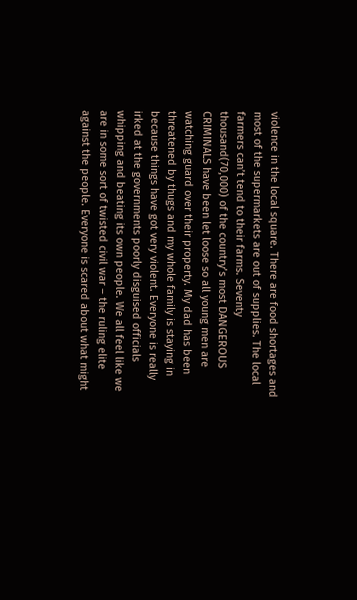violence in the local square. There are food shortages and most of the supermarkets are out of supplies. The local farmers can’t tend to their farms. Seventy thousand(70,000) of the country’s most DANGEROUS CRIMINALS have been let loose so all young men are watching guard over their property. My dad has been threatened by thugs and my whole family is staying in because things have got very violent. Everyone is really irked at the governments poorly disguised officials whipping and beating its own people. We all feel like we are in some sort of twisted civil war – the ruling elite against the people. Everyone is scared about what might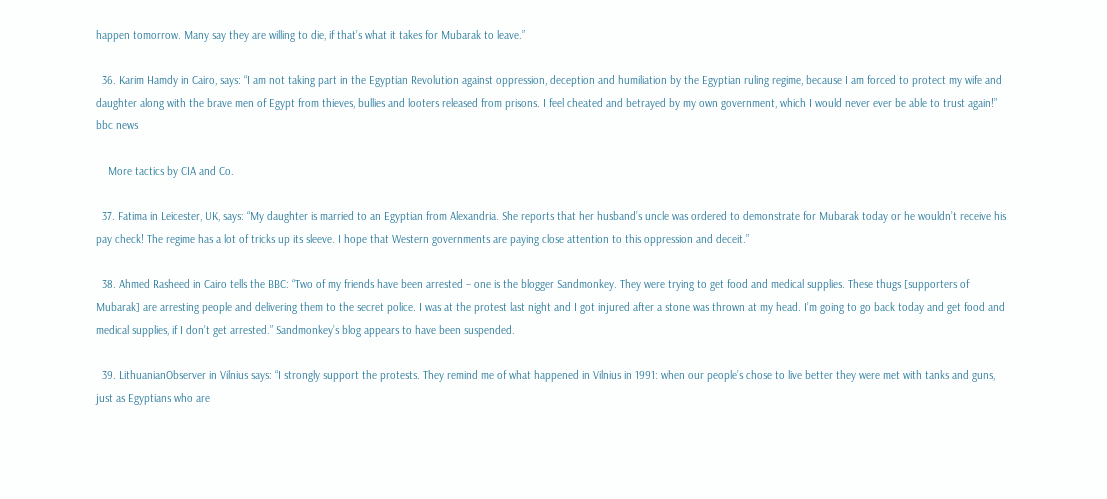happen tomorrow. Many say they are willing to die, if that’s what it takes for Mubarak to leave.”

  36. Karim Hamdy in Cairo, says: “I am not taking part in the Egyptian Revolution against oppression, deception and humiliation by the Egyptian ruling regime, because I am forced to protect my wife and daughter along with the brave men of Egypt from thieves, bullies and looters released from prisons. I feel cheated and betrayed by my own government, which I would never ever be able to trust again!” bbc news

    More tactics by CIA and Co.

  37. Fatima in Leicester, UK, says: “My daughter is married to an Egyptian from Alexandria. She reports that her husband’s uncle was ordered to demonstrate for Mubarak today or he wouldn’t receive his pay check! The regime has a lot of tricks up its sleeve. I hope that Western governments are paying close attention to this oppression and deceit.”

  38. Ahmed Rasheed in Cairo tells the BBC: “Two of my friends have been arrested – one is the blogger Sandmonkey. They were trying to get food and medical supplies. These thugs [supporters of Mubarak] are arresting people and delivering them to the secret police. I was at the protest last night and I got injured after a stone was thrown at my head. I’m going to go back today and get food and medical supplies, if I don’t get arrested.” Sandmonkey’s blog appears to have been suspended.

  39. LithuanianObserver in Vilnius says: “I strongly support the protests. They remind me of what happened in Vilnius in 1991: when our people’s chose to live better they were met with tanks and guns, just as Egyptians who are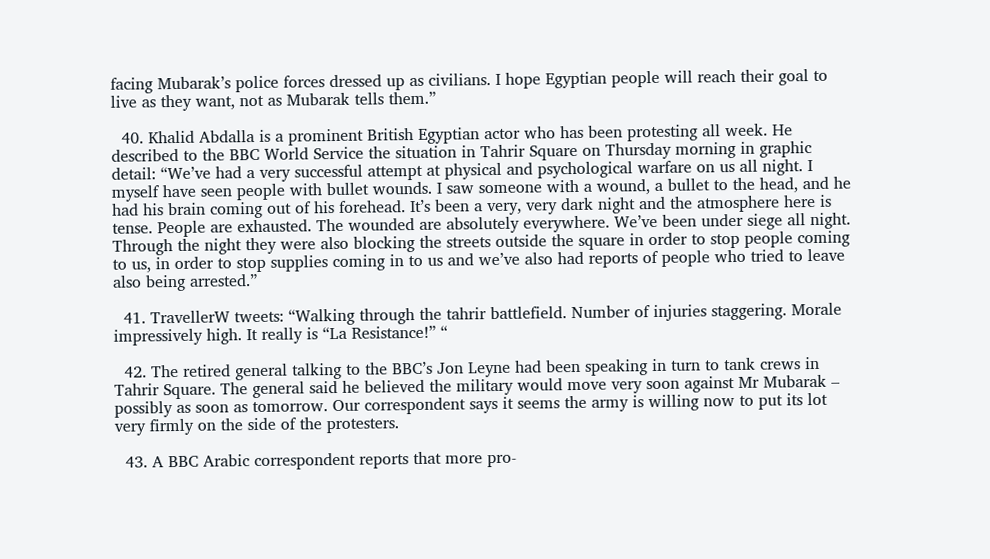facing Mubarak’s police forces dressed up as civilians. I hope Egyptian people will reach their goal to live as they want, not as Mubarak tells them.”

  40. Khalid Abdalla is a prominent British Egyptian actor who has been protesting all week. He described to the BBC World Service the situation in Tahrir Square on Thursday morning in graphic detail: “We’ve had a very successful attempt at physical and psychological warfare on us all night. I myself have seen people with bullet wounds. I saw someone with a wound, a bullet to the head, and he had his brain coming out of his forehead. It’s been a very, very dark night and the atmosphere here is tense. People are exhausted. The wounded are absolutely everywhere. We’ve been under siege all night. Through the night they were also blocking the streets outside the square in order to stop people coming to us, in order to stop supplies coming in to us and we’ve also had reports of people who tried to leave also being arrested.”

  41. TravellerW tweets: “Walking through the tahrir battlefield. Number of injuries staggering. Morale impressively high. It really is “La Resistance!” “

  42. The retired general talking to the BBC’s Jon Leyne had been speaking in turn to tank crews in Tahrir Square. The general said he believed the military would move very soon against Mr Mubarak – possibly as soon as tomorrow. Our correspondent says it seems the army is willing now to put its lot very firmly on the side of the protesters.

  43. A BBC Arabic correspondent reports that more pro-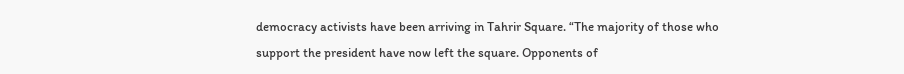democracy activists have been arriving in Tahrir Square. “The majority of those who support the president have now left the square. Opponents of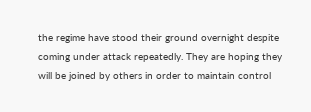the regime have stood their ground overnight despite coming under attack repeatedly. They are hoping they will be joined by others in order to maintain control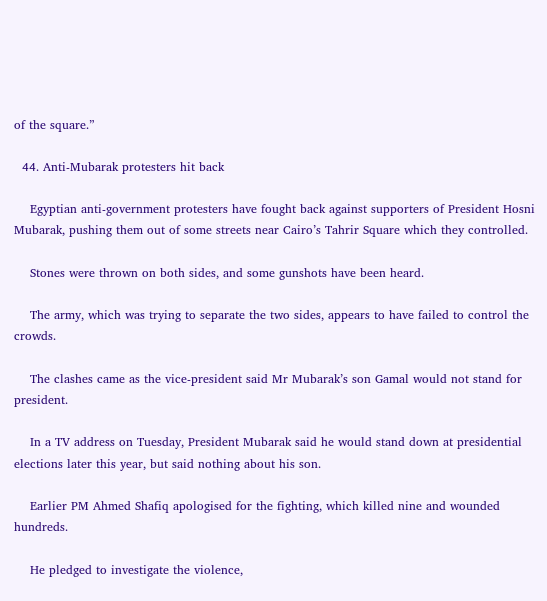of the square.”

  44. Anti-Mubarak protesters hit back

    Egyptian anti-government protesters have fought back against supporters of President Hosni Mubarak, pushing them out of some streets near Cairo’s Tahrir Square which they controlled.

    Stones were thrown on both sides, and some gunshots have been heard.

    The army, which was trying to separate the two sides, appears to have failed to control the crowds.

    The clashes came as the vice-president said Mr Mubarak’s son Gamal would not stand for president.

    In a TV address on Tuesday, President Mubarak said he would stand down at presidential elections later this year, but said nothing about his son.

    Earlier PM Ahmed Shafiq apologised for the fighting, which killed nine and wounded hundreds.

    He pledged to investigate the violence,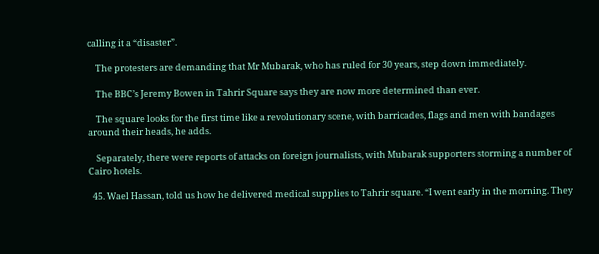calling it a “disaster”.

    The protesters are demanding that Mr Mubarak, who has ruled for 30 years, step down immediately.

    The BBC’s Jeremy Bowen in Tahrir Square says they are now more determined than ever.

    The square looks for the first time like a revolutionary scene, with barricades, flags and men with bandages around their heads, he adds.

    Separately, there were reports of attacks on foreign journalists, with Mubarak supporters storming a number of Cairo hotels.

  45. Wael Hassan, told us how he delivered medical supplies to Tahrir square. “I went early in the morning. They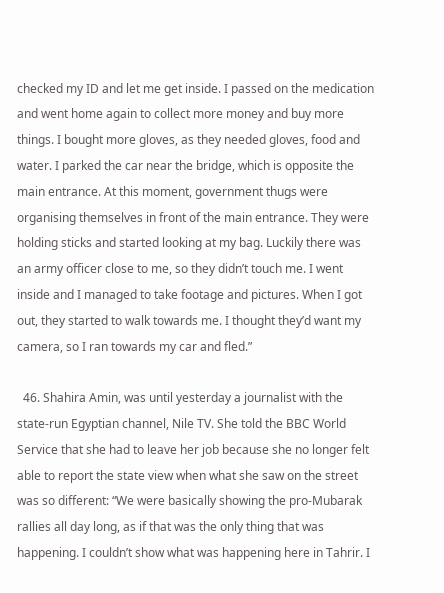checked my ID and let me get inside. I passed on the medication and went home again to collect more money and buy more things. I bought more gloves, as they needed gloves, food and water. I parked the car near the bridge, which is opposite the main entrance. At this moment, government thugs were organising themselves in front of the main entrance. They were holding sticks and started looking at my bag. Luckily there was an army officer close to me, so they didn’t touch me. I went inside and I managed to take footage and pictures. When I got out, they started to walk towards me. I thought they’d want my camera, so I ran towards my car and fled.”

  46. Shahira Amin, was until yesterday a journalist with the state-run Egyptian channel, Nile TV. She told the BBC World Service that she had to leave her job because she no longer felt able to report the state view when what she saw on the street was so different: “We were basically showing the pro-Mubarak rallies all day long, as if that was the only thing that was happening. I couldn’t show what was happening here in Tahrir. I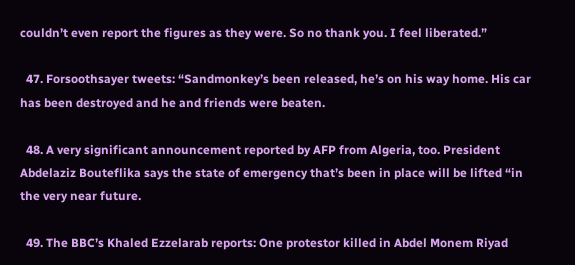couldn’t even report the figures as they were. So no thank you. I feel liberated.”

  47. Forsoothsayer tweets: “Sandmonkey’s been released, he’s on his way home. His car has been destroyed and he and friends were beaten.

  48. A very significant announcement reported by AFP from Algeria, too. President Abdelaziz Bouteflika says the state of emergency that’s been in place will be lifted “in the very near future.

  49. The BBC’s Khaled Ezzelarab reports: One protestor killed in Abdel Monem Riyad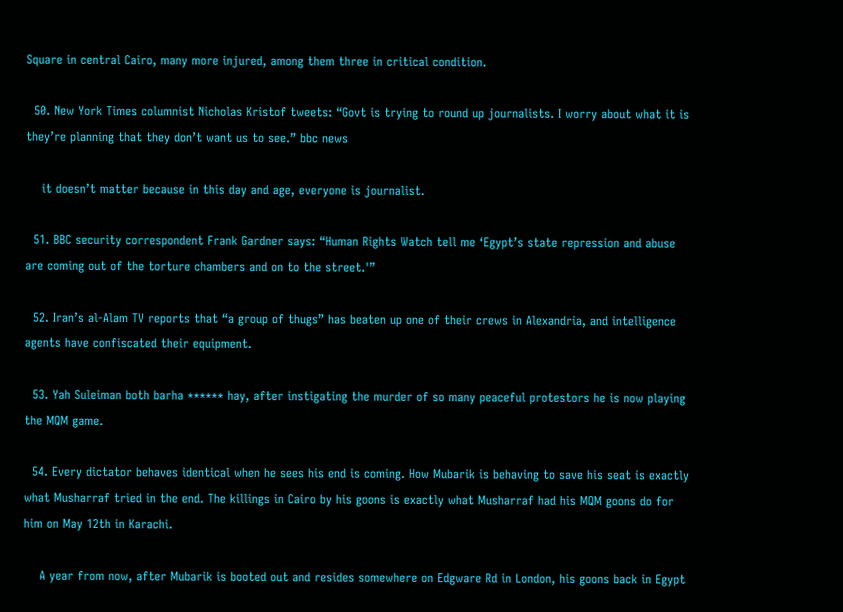Square in central Cairo, many more injured, among them three in critical condition.

  50. New York Times columnist Nicholas Kristof tweets: “Govt is trying to round up journalists. I worry about what it is they’re planning that they don’t want us to see.” bbc news

    it doesn’t matter because in this day and age, everyone is journalist.

  51. BBC security correspondent Frank Gardner says: “Human Rights Watch tell me ‘Egypt’s state repression and abuse are coming out of the torture chambers and on to the street.'”

  52. Iran’s al-Alam TV reports that “a group of thugs” has beaten up one of their crews in Alexandria, and intelligence agents have confiscated their equipment.

  53. Yah Suleiman both barha ****** hay, after instigating the murder of so many peaceful protestors he is now playing the MQM game.

  54. Every dictator behaves identical when he sees his end is coming. How Mubarik is behaving to save his seat is exactly what Musharraf tried in the end. The killings in Cairo by his goons is exactly what Musharraf had his MQM goons do for him on May 12th in Karachi.

    A year from now, after Mubarik is booted out and resides somewhere on Edgware Rd in London, his goons back in Egypt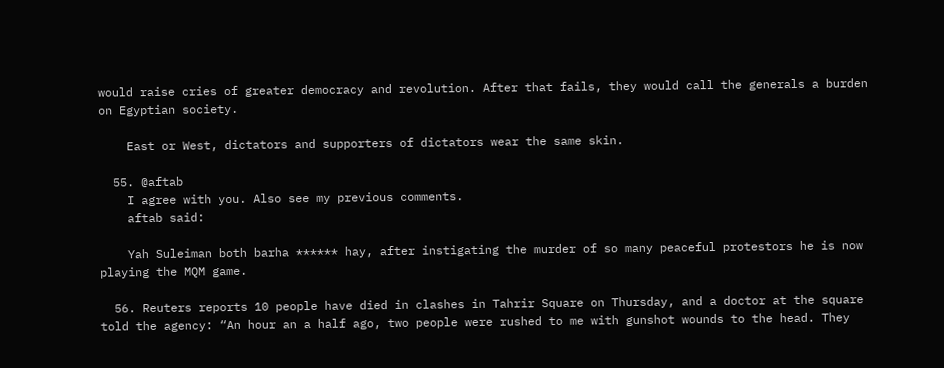would raise cries of greater democracy and revolution. After that fails, they would call the generals a burden on Egyptian society.

    East or West, dictators and supporters of dictators wear the same skin.

  55. @aftab
    I agree with you. Also see my previous comments.
    aftab said:

    Yah Suleiman both barha ****** hay, after instigating the murder of so many peaceful protestors he is now playing the MQM game.

  56. Reuters reports 10 people have died in clashes in Tahrir Square on Thursday, and a doctor at the square told the agency: “An hour an a half ago, two people were rushed to me with gunshot wounds to the head. They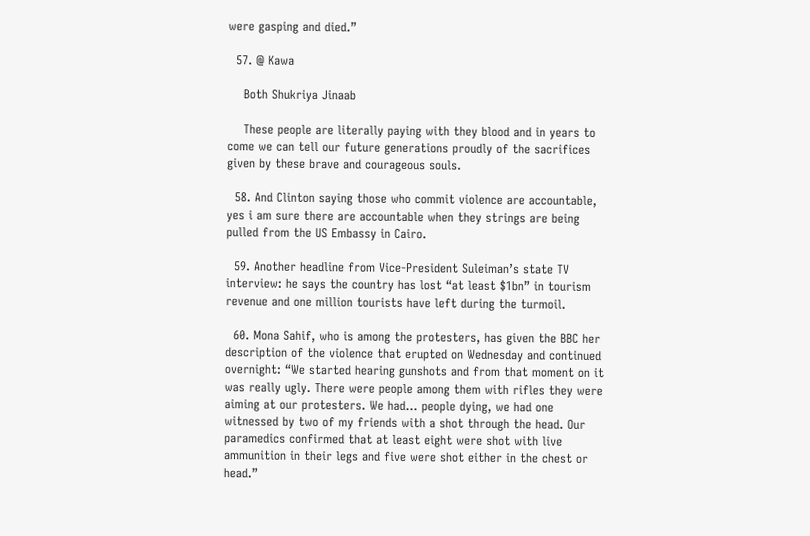were gasping and died.”

  57. @ Kawa

    Both Shukriya Jinaab

    These people are literally paying with they blood and in years to come we can tell our future generations proudly of the sacrifices given by these brave and courageous souls.

  58. And Clinton saying those who commit violence are accountable, yes i am sure there are accountable when they strings are being pulled from the US Embassy in Cairo.

  59. Another headline from Vice-President Suleiman’s state TV interview: he says the country has lost “at least $1bn” in tourism revenue and one million tourists have left during the turmoil.

  60. Mona Sahif, who is among the protesters, has given the BBC her description of the violence that erupted on Wednesday and continued overnight: “We started hearing gunshots and from that moment on it was really ugly. There were people among them with rifles they were aiming at our protesters. We had… people dying, we had one witnessed by two of my friends with a shot through the head. Our paramedics confirmed that at least eight were shot with live ammunition in their legs and five were shot either in the chest or head.”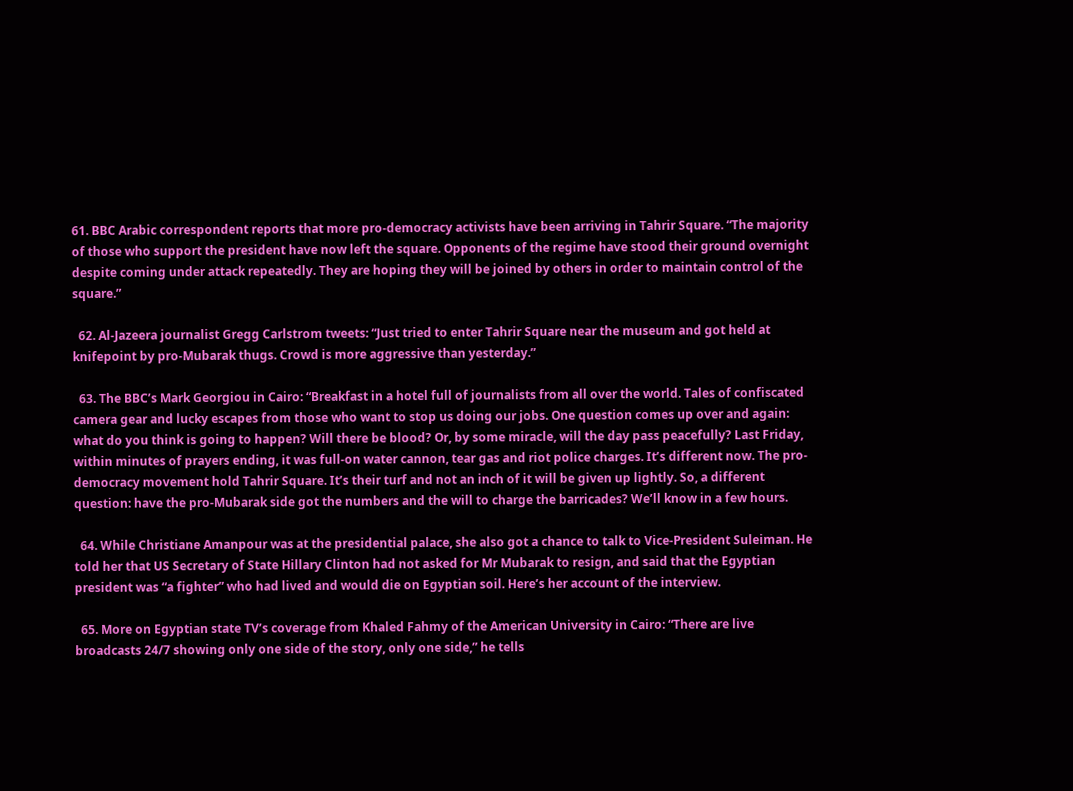61. BBC Arabic correspondent reports that more pro-democracy activists have been arriving in Tahrir Square. “The majority of those who support the president have now left the square. Opponents of the regime have stood their ground overnight despite coming under attack repeatedly. They are hoping they will be joined by others in order to maintain control of the square.”

  62. Al-Jazeera journalist Gregg Carlstrom tweets: “Just tried to enter Tahrir Square near the museum and got held at knifepoint by pro-Mubarak thugs. Crowd is more aggressive than yesterday.”

  63. The BBC’s Mark Georgiou in Cairo: “Breakfast in a hotel full of journalists from all over the world. Tales of confiscated camera gear and lucky escapes from those who want to stop us doing our jobs. One question comes up over and again: what do you think is going to happen? Will there be blood? Or, by some miracle, will the day pass peacefully? Last Friday, within minutes of prayers ending, it was full-on water cannon, tear gas and riot police charges. It’s different now. The pro-democracy movement hold Tahrir Square. It’s their turf and not an inch of it will be given up lightly. So, a different question: have the pro-Mubarak side got the numbers and the will to charge the barricades? We’ll know in a few hours.

  64. While Christiane Amanpour was at the presidential palace, she also got a chance to talk to Vice-President Suleiman. He told her that US Secretary of State Hillary Clinton had not asked for Mr Mubarak to resign, and said that the Egyptian president was “a fighter” who had lived and would die on Egyptian soil. Here’s her account of the interview.

  65. More on Egyptian state TV’s coverage from Khaled Fahmy of the American University in Cairo: “There are live broadcasts 24/7 showing only one side of the story, only one side,” he tells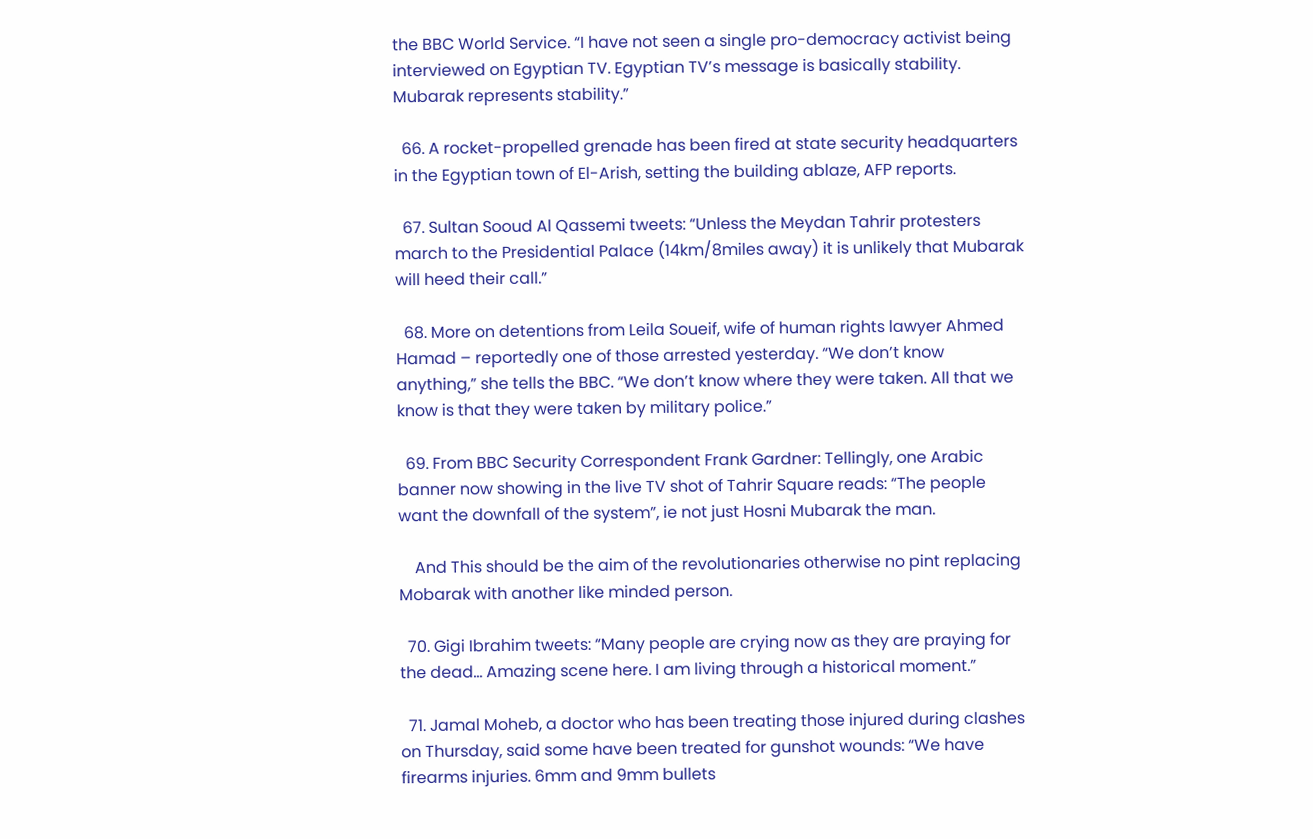the BBC World Service. “I have not seen a single pro-democracy activist being interviewed on Egyptian TV. Egyptian TV’s message is basically stability. Mubarak represents stability.”

  66. A rocket-propelled grenade has been fired at state security headquarters in the Egyptian town of El-Arish, setting the building ablaze, AFP reports.

  67. Sultan Sooud Al Qassemi tweets: “Unless the Meydan Tahrir protesters march to the Presidential Palace (14km/8miles away) it is unlikely that Mubarak will heed their call.”

  68. More on detentions from Leila Soueif, wife of human rights lawyer Ahmed Hamad – reportedly one of those arrested yesterday. “We don’t know anything,” she tells the BBC. “We don’t know where they were taken. All that we know is that they were taken by military police.”

  69. From BBC Security Correspondent Frank Gardner: Tellingly, one Arabic banner now showing in the live TV shot of Tahrir Square reads: “The people want the downfall of the system”, ie not just Hosni Mubarak the man.

    And This should be the aim of the revolutionaries otherwise no pint replacing Mobarak with another like minded person.

  70. Gigi Ibrahim tweets: “Many people are crying now as they are praying for the dead… Amazing scene here. I am living through a historical moment.”

  71. Jamal Moheb, a doctor who has been treating those injured during clashes on Thursday, said some have been treated for gunshot wounds: “We have firearms injuries. 6mm and 9mm bullets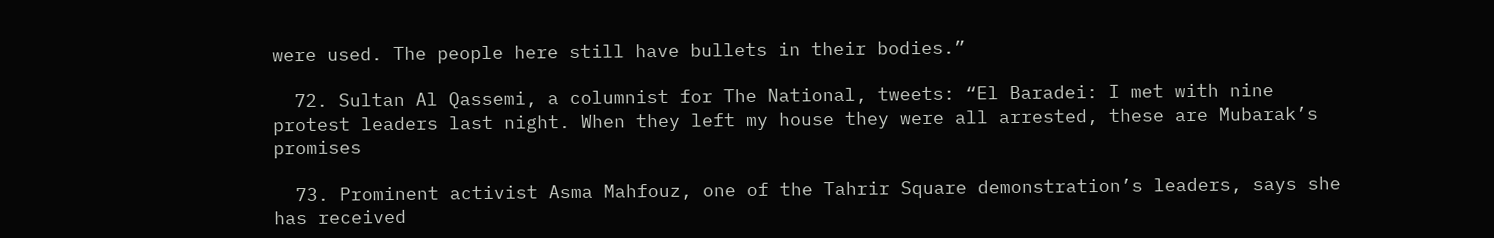were used. The people here still have bullets in their bodies.”

  72. Sultan Al Qassemi, a columnist for The National, tweets: “El Baradei: I met with nine protest leaders last night. When they left my house they were all arrested, these are Mubarak’s promises

  73. Prominent activist Asma Mahfouz, one of the Tahrir Square demonstration’s leaders, says she has received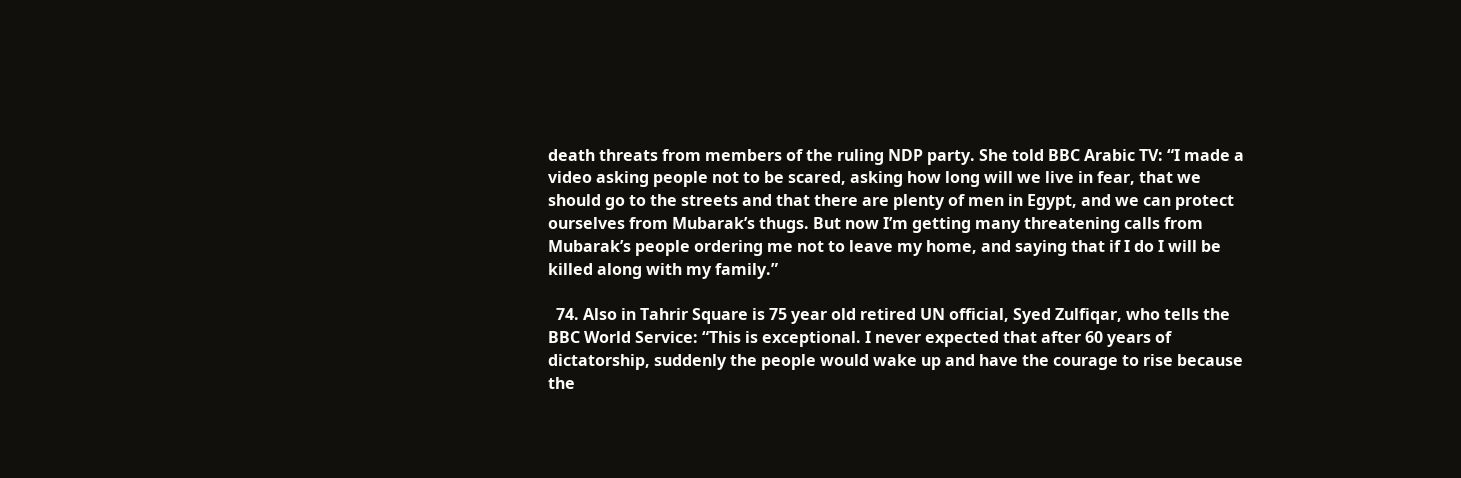death threats from members of the ruling NDP party. She told BBC Arabic TV: “I made a video asking people not to be scared, asking how long will we live in fear, that we should go to the streets and that there are plenty of men in Egypt, and we can protect ourselves from Mubarak’s thugs. But now I’m getting many threatening calls from Mubarak’s people ordering me not to leave my home, and saying that if I do I will be killed along with my family.”

  74. Also in Tahrir Square is 75 year old retired UN official, Syed Zulfiqar, who tells the BBC World Service: “This is exceptional. I never expected that after 60 years of dictatorship, suddenly the people would wake up and have the courage to rise because the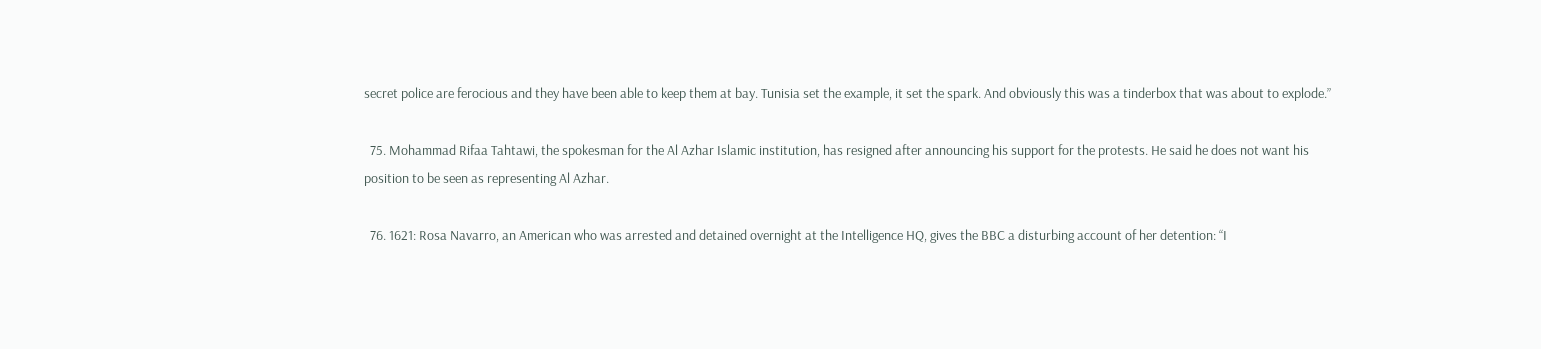secret police are ferocious and they have been able to keep them at bay. Tunisia set the example, it set the spark. And obviously this was a tinderbox that was about to explode.”

  75. Mohammad Rifaa Tahtawi, the spokesman for the Al Azhar Islamic institution, has resigned after announcing his support for the protests. He said he does not want his position to be seen as representing Al Azhar.

  76. 1621: Rosa Navarro, an American who was arrested and detained overnight at the Intelligence HQ, gives the BBC a disturbing account of her detention: “I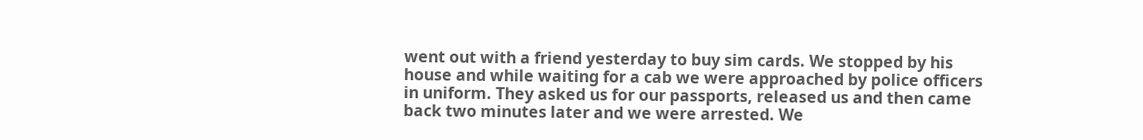went out with a friend yesterday to buy sim cards. We stopped by his house and while waiting for a cab we were approached by police officers in uniform. They asked us for our passports, released us and then came back two minutes later and we were arrested. We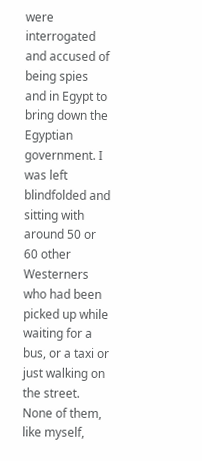were interrogated and accused of being spies and in Egypt to bring down the Egyptian government. I was left blindfolded and sitting with around 50 or 60 other Westerners who had been picked up while waiting for a bus, or a taxi or just walking on the street. None of them, like myself,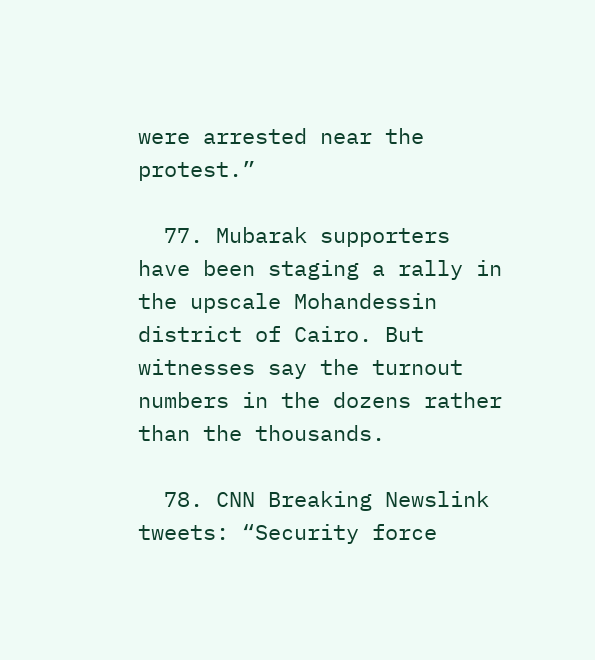were arrested near the protest.”

  77. Mubarak supporters have been staging a rally in the upscale Mohandessin district of Cairo. But witnesses say the turnout numbers in the dozens rather than the thousands.

  78. CNN Breaking Newslink tweets: “Security force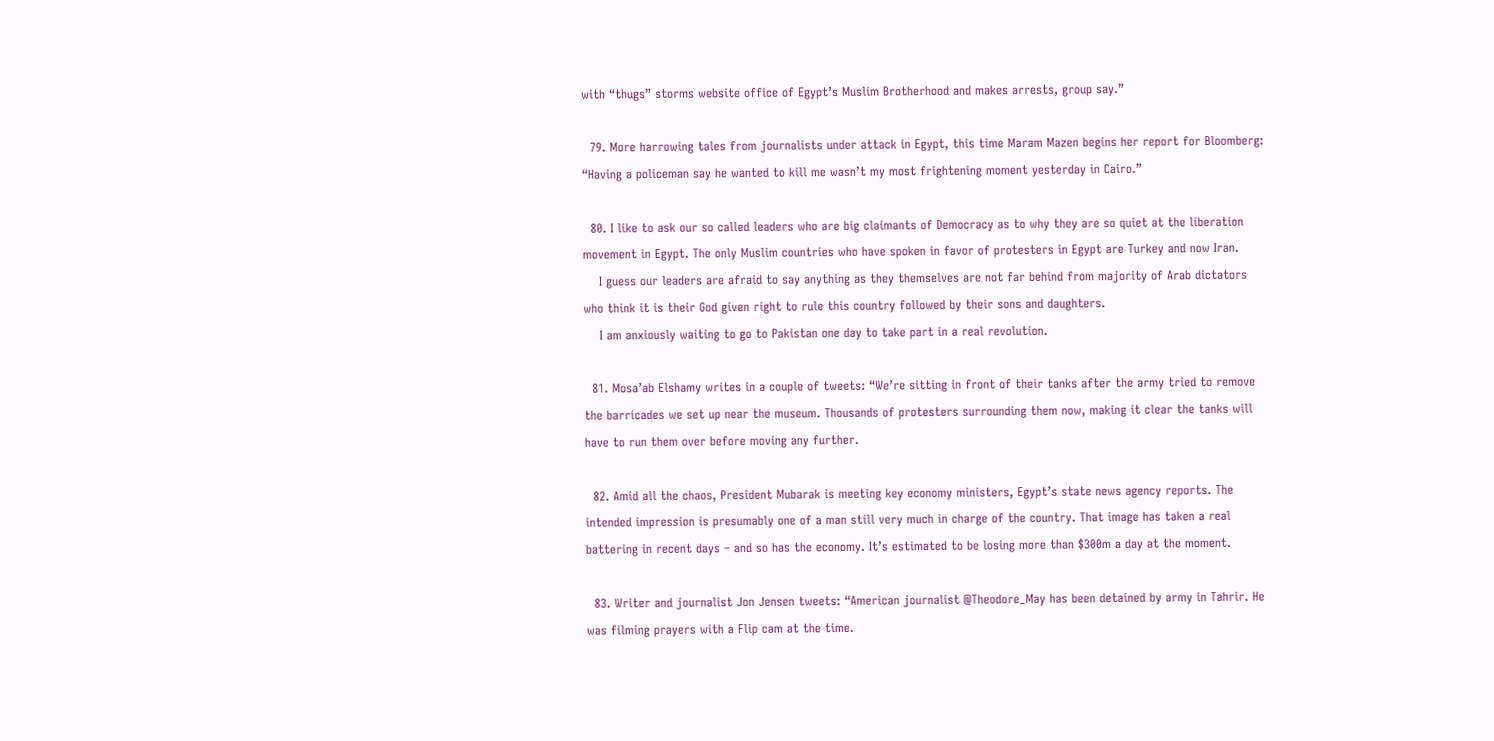with “thugs” storms website office of Egypt’s Muslim Brotherhood and makes arrests, group say.”

  79. More harrowing tales from journalists under attack in Egypt, this time Maram Mazen begins her report for Bloomberg: “Having a policeman say he wanted to kill me wasn’t my most frightening moment yesterday in Cairo.”

  80. I like to ask our so called leaders who are big claimants of Democracy as to why they are so quiet at the liberation movement in Egypt. The only Muslim countries who have spoken in favor of protesters in Egypt are Turkey and now Iran.
    I guess our leaders are afraid to say anything as they themselves are not far behind from majority of Arab dictators who think it is their God given right to rule this country followed by their sons and daughters.
    I am anxiously waiting to go to Pakistan one day to take part in a real revolution.

  81. Mosa’ab Elshamy writes in a couple of tweets: “We’re sitting in front of their tanks after the army tried to remove the barricades we set up near the museum. Thousands of protesters surrounding them now, making it clear the tanks will have to run them over before moving any further.

  82. Amid all the chaos, President Mubarak is meeting key economy ministers, Egypt’s state news agency reports. The intended impression is presumably one of a man still very much in charge of the country. That image has taken a real battering in recent days – and so has the economy. It’s estimated to be losing more than $300m a day at the moment.

  83. Writer and journalist Jon Jensen tweets: “American journalist @Theodore_May has been detained by army in Tahrir. He was filming prayers with a Flip cam at the time.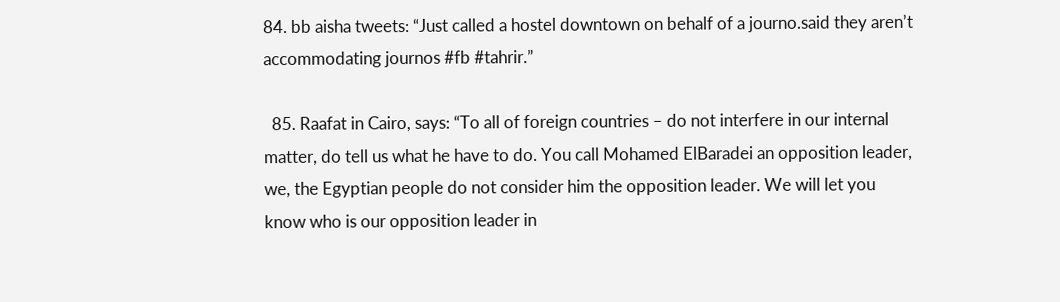84. bb aisha tweets: “Just called a hostel downtown on behalf of a journo.said they aren’t accommodating journos #fb #tahrir.”

  85. Raafat in Cairo, says: “To all of foreign countries – do not interfere in our internal matter, do tell us what he have to do. You call Mohamed ElBaradei an opposition leader, we, the Egyptian people do not consider him the opposition leader. We will let you know who is our opposition leader in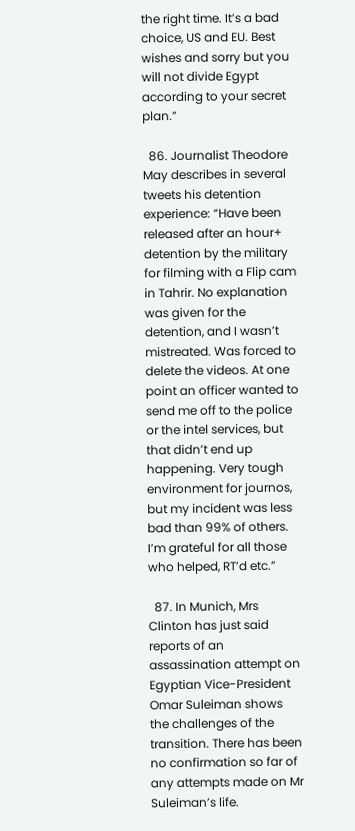the right time. It’s a bad choice, US and EU. Best wishes and sorry but you will not divide Egypt according to your secret plan.”

  86. Journalist Theodore May describes in several tweets his detention experience: “Have been released after an hour+ detention by the military for filming with a Flip cam in Tahrir. No explanation was given for the detention, and I wasn’t mistreated. Was forced to delete the videos. At one point an officer wanted to send me off to the police or the intel services, but that didn’t end up happening. Very tough environment for journos, but my incident was less bad than 99% of others. I’m grateful for all those who helped, RT’d etc.”

  87. In Munich, Mrs Clinton has just said reports of an assassination attempt on Egyptian Vice-President Omar Suleiman shows the challenges of the transition. There has been no confirmation so far of any attempts made on Mr Suleiman’s life.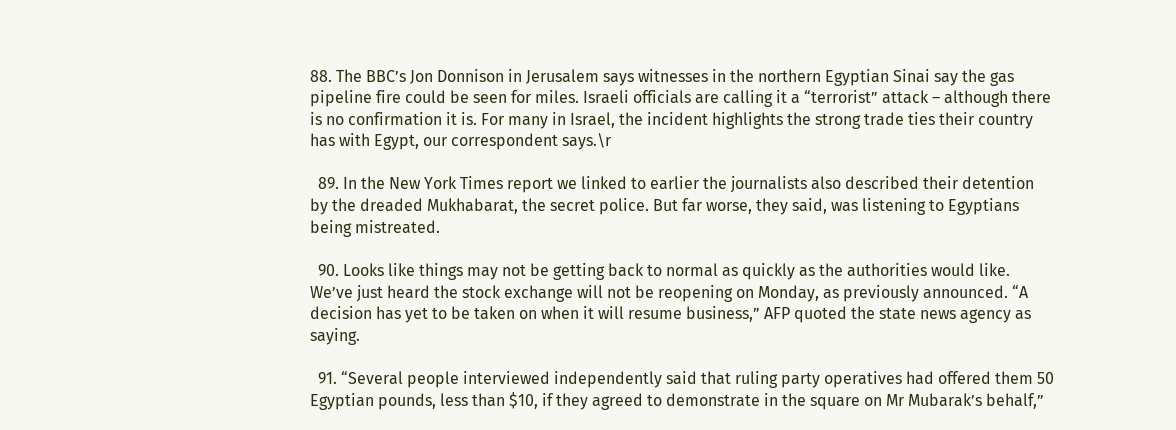88. The BBC’s Jon Donnison in Jerusalem says witnesses in the northern Egyptian Sinai say the gas pipeline fire could be seen for miles. Israeli officials are calling it a “terrorist” attack – although there is no confirmation it is. For many in Israel, the incident highlights the strong trade ties their country has with Egypt, our correspondent says.\r

  89. In the New York Times report we linked to earlier the journalists also described their detention by the dreaded Mukhabarat, the secret police. But far worse, they said, was listening to Egyptians being mistreated.

  90. Looks like things may not be getting back to normal as quickly as the authorities would like. We’ve just heard the stock exchange will not be reopening on Monday, as previously announced. “A decision has yet to be taken on when it will resume business,” AFP quoted the state news agency as saying.

  91. “Several people interviewed independently said that ruling party operatives had offered them 50 Egyptian pounds, less than $10, if they agreed to demonstrate in the square on Mr Mubarak’s behalf,”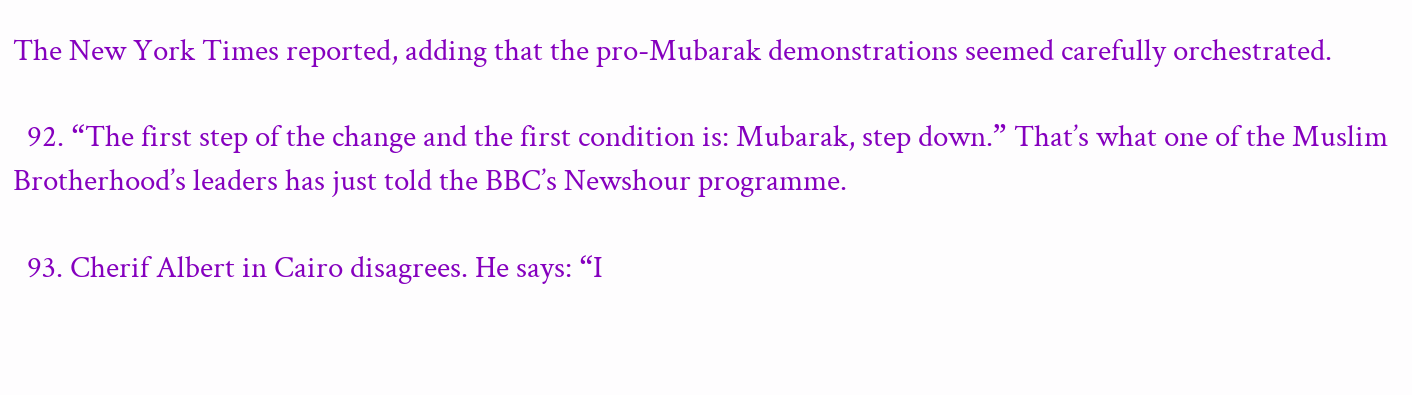The New York Times reported, adding that the pro-Mubarak demonstrations seemed carefully orchestrated.

  92. “The first step of the change and the first condition is: Mubarak, step down.” That’s what one of the Muslim Brotherhood’s leaders has just told the BBC’s Newshour programme.

  93. Cherif Albert in Cairo disagrees. He says: “I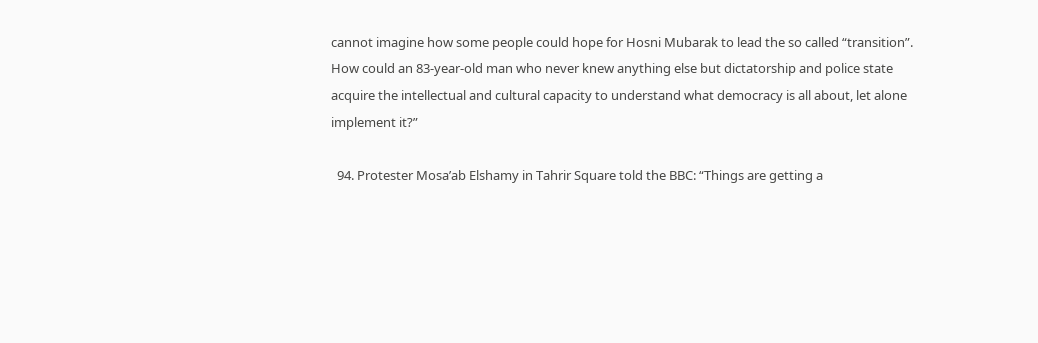cannot imagine how some people could hope for Hosni Mubarak to lead the so called “transition”. How could an 83-year-old man who never knew anything else but dictatorship and police state acquire the intellectual and cultural capacity to understand what democracy is all about, let alone implement it?”

  94. Protester Mosa’ab Elshamy in Tahrir Square told the BBC: “Things are getting a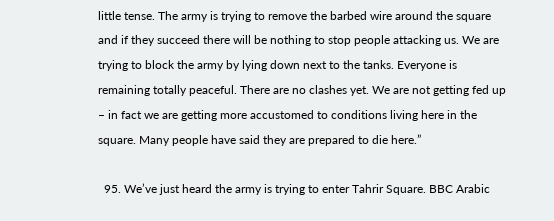little tense. The army is trying to remove the barbed wire around the square and if they succeed there will be nothing to stop people attacking us. We are trying to block the army by lying down next to the tanks. Everyone is remaining totally peaceful. There are no clashes yet. We are not getting fed up – in fact we are getting more accustomed to conditions living here in the square. Many people have said they are prepared to die here.”

  95. We’ve just heard the army is trying to enter Tahrir Square. BBC Arabic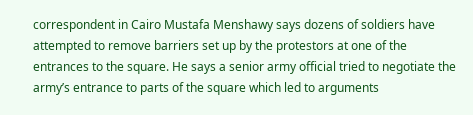correspondent in Cairo Mustafa Menshawy says dozens of soldiers have attempted to remove barriers set up by the protestors at one of the entrances to the square. He says a senior army official tried to negotiate the army’s entrance to parts of the square which led to arguments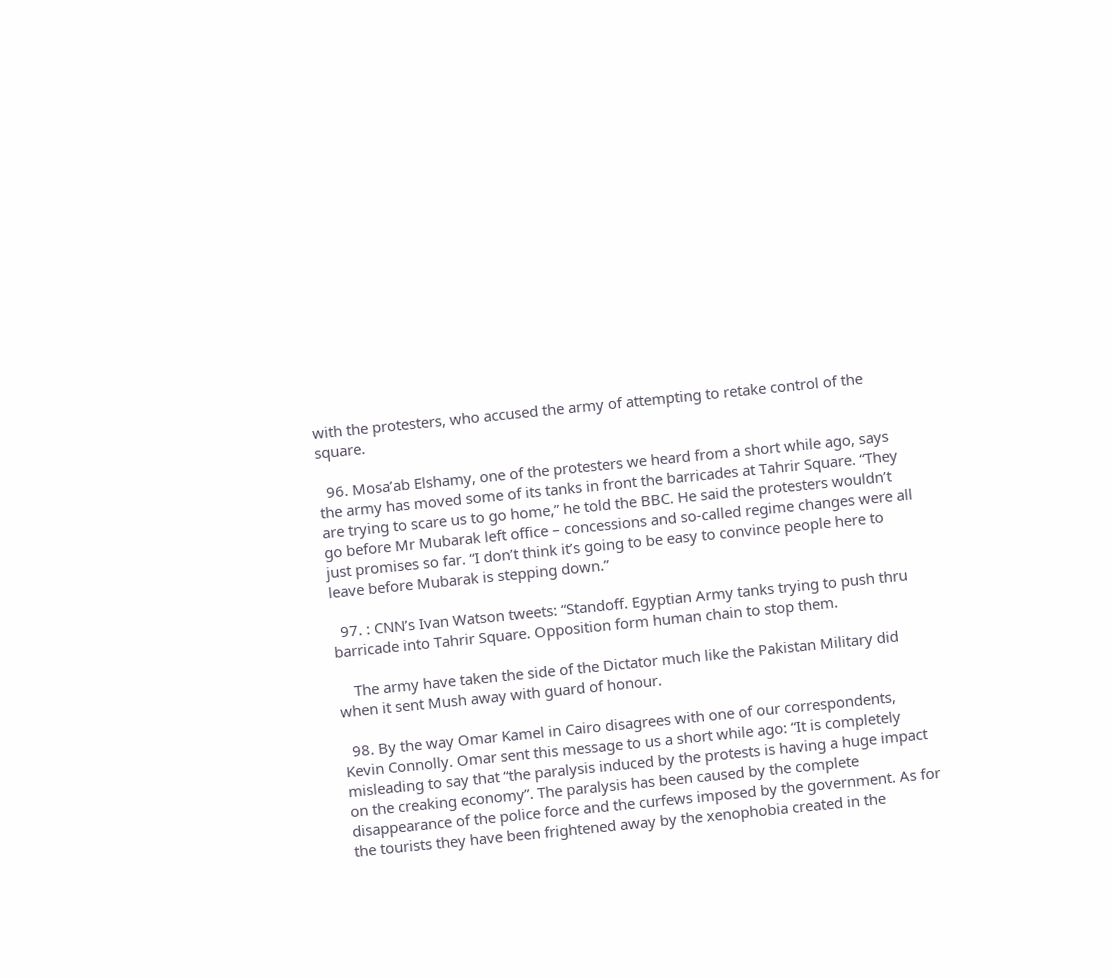with the protesters, who accused the army of attempting to retake control of the square.

  96. Mosa’ab Elshamy, one of the protesters we heard from a short while ago, says the army has moved some of its tanks in front the barricades at Tahrir Square. “They are trying to scare us to go home,” he told the BBC. He said the protesters wouldn’t go before Mr Mubarak left office – concessions and so-called regime changes were all just promises so far. “I don’t think it’s going to be easy to convince people here to leave before Mubarak is stepping down.”

  97. : CNN’s Ivan Watson tweets: “Standoff. Egyptian Army tanks trying to push thru barricade into Tahrir Square. Opposition form human chain to stop them.

    The army have taken the side of the Dictator much like the Pakistan Military did when it sent Mush away with guard of honour.

  98. By the way Omar Kamel in Cairo disagrees with one of our correspondents, Kevin Connolly. Omar sent this message to us a short while ago: “It is completely misleading to say that “the paralysis induced by the protests is having a huge impact on the creaking economy”. The paralysis has been caused by the complete disappearance of the police force and the curfews imposed by the government. As for the tourists they have been frightened away by the xenophobia created in the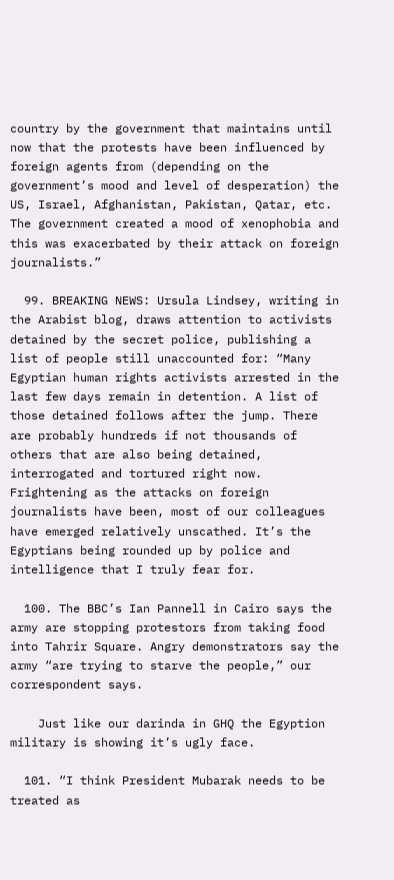country by the government that maintains until now that the protests have been influenced by foreign agents from (depending on the government’s mood and level of desperation) the US, Israel, Afghanistan, Pakistan, Qatar, etc. The government created a mood of xenophobia and this was exacerbated by their attack on foreign journalists.”

  99. BREAKING NEWS: Ursula Lindsey, writing in the Arabist blog, draws attention to activists detained by the secret police, publishing a list of people still unaccounted for: “Many Egyptian human rights activists arrested in the last few days remain in detention. A list of those detained follows after the jump. There are probably hundreds if not thousands of others that are also being detained, interrogated and tortured right now. Frightening as the attacks on foreign journalists have been, most of our colleagues have emerged relatively unscathed. It’s the Egyptians being rounded up by police and intelligence that I truly fear for.

  100. The BBC’s Ian Pannell in Cairo says the army are stopping protestors from taking food into Tahrir Square. Angry demonstrators say the army “are trying to starve the people,” our correspondent says.

    Just like our darinda in GHQ the Egyption military is showing it’s ugly face.

  101. “I think President Mubarak needs to be treated as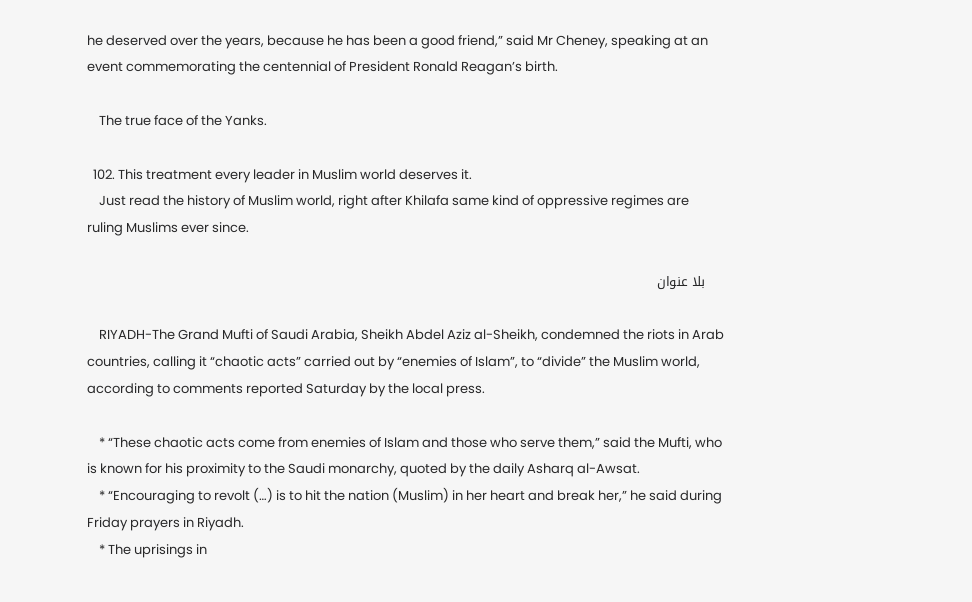he deserved over the years, because he has been a good friend,” said Mr Cheney, speaking at an event commemorating the centennial of President Ronald Reagan’s birth.

    The true face of the Yanks.

  102. This treatment every leader in Muslim world deserves it.
    Just read the history of Muslim world, right after Khilafa same kind of oppressive regimes are ruling Muslims ever since.

    بلا عنوان

    RIYADH-The Grand Mufti of Saudi Arabia, Sheikh Abdel Aziz al-Sheikh, condemned the riots in Arab countries, calling it “chaotic acts” carried out by “enemies of Islam”, to “divide” the Muslim world, according to comments reported Saturday by the local press.

    * “These chaotic acts come from enemies of Islam and those who serve them,” said the Mufti, who is known for his proximity to the Saudi monarchy, quoted by the daily Asharq al-Awsat.
    * “Encouraging to revolt (…) is to hit the nation (Muslim) in her heart and break her,” he said during Friday prayers in Riyadh.
    * The uprisings in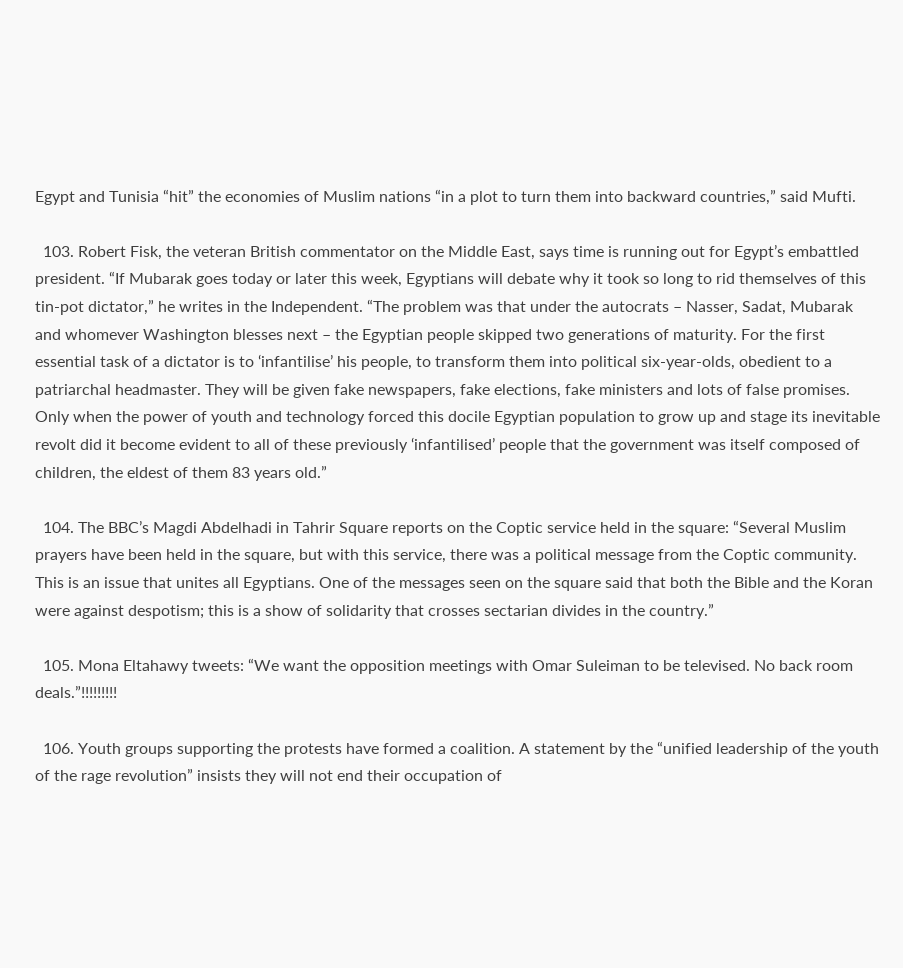Egypt and Tunisia “hit” the economies of Muslim nations “in a plot to turn them into backward countries,” said Mufti.

  103. Robert Fisk, the veteran British commentator on the Middle East, says time is running out for Egypt’s embattled president. “If Mubarak goes today or later this week, Egyptians will debate why it took so long to rid themselves of this tin-pot dictator,” he writes in the Independent. “The problem was that under the autocrats – Nasser, Sadat, Mubarak and whomever Washington blesses next – the Egyptian people skipped two generations of maturity. For the first essential task of a dictator is to ‘infantilise’ his people, to transform them into political six-year-olds, obedient to a patriarchal headmaster. They will be given fake newspapers, fake elections, fake ministers and lots of false promises. Only when the power of youth and technology forced this docile Egyptian population to grow up and stage its inevitable revolt did it become evident to all of these previously ‘infantilised’ people that the government was itself composed of children, the eldest of them 83 years old.”

  104. The BBC’s Magdi Abdelhadi in Tahrir Square reports on the Coptic service held in the square: “Several Muslim prayers have been held in the square, but with this service, there was a political message from the Coptic community. This is an issue that unites all Egyptians. One of the messages seen on the square said that both the Bible and the Koran were against despotism; this is a show of solidarity that crosses sectarian divides in the country.”

  105. Mona Eltahawy tweets: “We want the opposition meetings with Omar Suleiman to be televised. No back room deals.”!!!!!!!!!

  106. Youth groups supporting the protests have formed a coalition. A statement by the “unified leadership of the youth of the rage revolution” insists they will not end their occupation of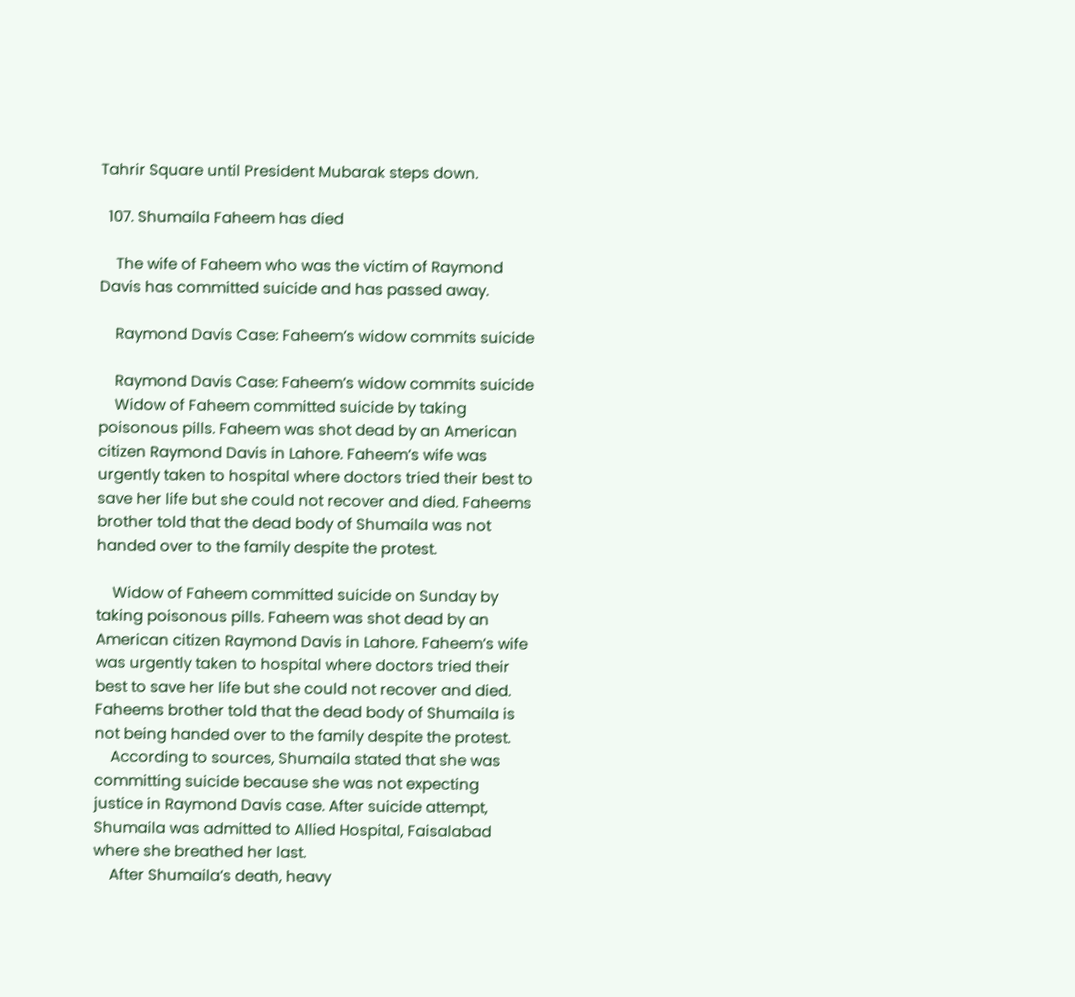Tahrir Square until President Mubarak steps down.

  107. Shumaila Faheem has died

    The wife of Faheem who was the victim of Raymond Davis has committed suicide and has passed away.

    Raymond Davis Case: Faheem’s widow commits suicide

    Raymond Davis Case: Faheem’s widow commits suicide
    Widow of Faheem committed suicide by taking poisonous pills. Faheem was shot dead by an American citizen Raymond Davis in Lahore. Faheem’s wife was urgently taken to hospital where doctors tried their best to save her life but she could not recover and died. Faheems brother told that the dead body of Shumaila was not handed over to the family despite the protest.

    Widow of Faheem committed suicide on Sunday by taking poisonous pills. Faheem was shot dead by an American citizen Raymond Davis in Lahore. Faheem’s wife was urgently taken to hospital where doctors tried their best to save her life but she could not recover and died. Faheems brother told that the dead body of Shumaila is not being handed over to the family despite the protest.
    According to sources, Shumaila stated that she was committing suicide because she was not expecting justice in Raymond Davis case. After suicide attempt, Shumaila was admitted to Allied Hospital, Faisalabad where she breathed her last.
    After Shumaila’s death, heavy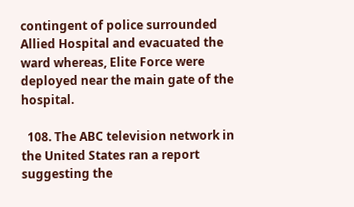contingent of police surrounded Allied Hospital and evacuated the ward whereas, Elite Force were deployed near the main gate of the hospital.

  108. The ABC television network in the United States ran a report suggesting the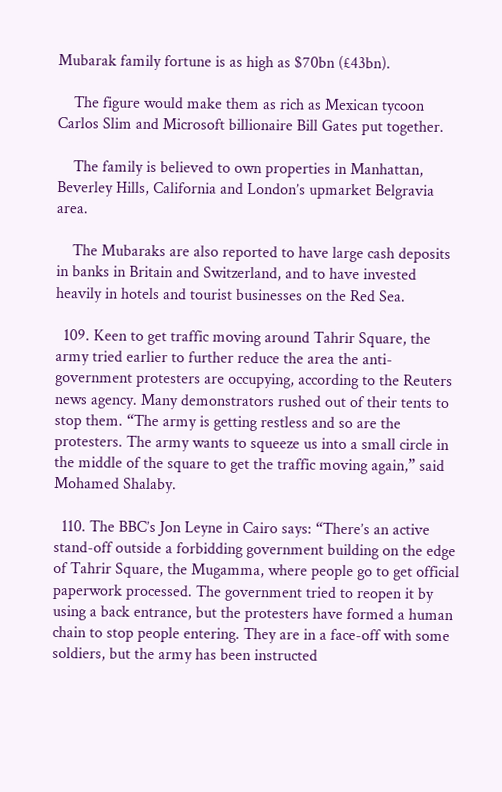Mubarak family fortune is as high as $70bn (£43bn).

    The figure would make them as rich as Mexican tycoon Carlos Slim and Microsoft billionaire Bill Gates put together.

    The family is believed to own properties in Manhattan, Beverley Hills, California and London’s upmarket Belgravia area.

    The Mubaraks are also reported to have large cash deposits in banks in Britain and Switzerland, and to have invested heavily in hotels and tourist businesses on the Red Sea.

  109. Keen to get traffic moving around Tahrir Square, the army tried earlier to further reduce the area the anti-government protesters are occupying, according to the Reuters news agency. Many demonstrators rushed out of their tents to stop them. “The army is getting restless and so are the protesters. The army wants to squeeze us into a small circle in the middle of the square to get the traffic moving again,” said Mohamed Shalaby.

  110. The BBC’s Jon Leyne in Cairo says: “There’s an active stand-off outside a forbidding government building on the edge of Tahrir Square, the Mugamma, where people go to get official paperwork processed. The government tried to reopen it by using a back entrance, but the protesters have formed a human chain to stop people entering. They are in a face-off with some soldiers, but the army has been instructed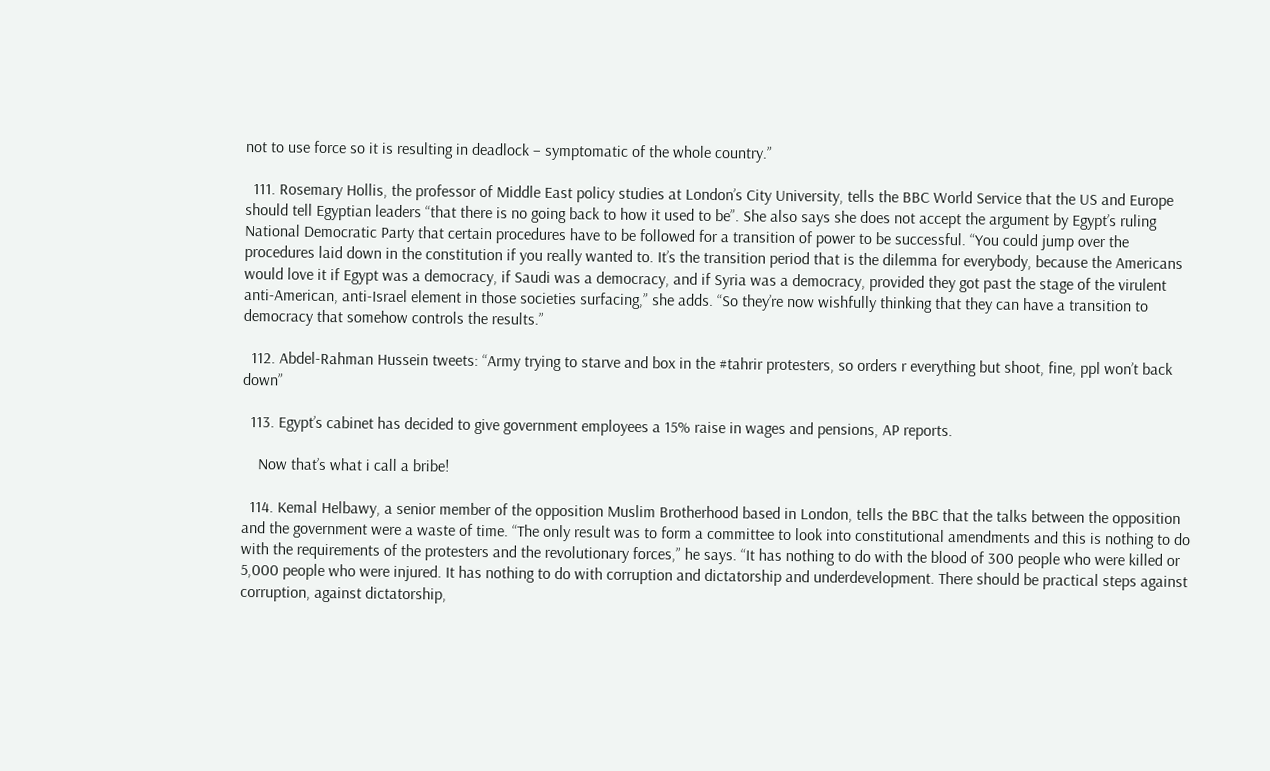not to use force so it is resulting in deadlock – symptomatic of the whole country.”

  111. Rosemary Hollis, the professor of Middle East policy studies at London’s City University, tells the BBC World Service that the US and Europe should tell Egyptian leaders “that there is no going back to how it used to be”. She also says she does not accept the argument by Egypt’s ruling National Democratic Party that certain procedures have to be followed for a transition of power to be successful. “You could jump over the procedures laid down in the constitution if you really wanted to. It’s the transition period that is the dilemma for everybody, because the Americans would love it if Egypt was a democracy, if Saudi was a democracy, and if Syria was a democracy, provided they got past the stage of the virulent anti-American, anti-Israel element in those societies surfacing,” she adds. “So they’re now wishfully thinking that they can have a transition to democracy that somehow controls the results.”

  112. Abdel-Rahman Hussein tweets: “Army trying to starve and box in the #tahrir protesters, so orders r everything but shoot, fine, ppl won’t back down”

  113. Egypt’s cabinet has decided to give government employees a 15% raise in wages and pensions, AP reports.

    Now that’s what i call a bribe!

  114. Kemal Helbawy, a senior member of the opposition Muslim Brotherhood based in London, tells the BBC that the talks between the opposition and the government were a waste of time. “The only result was to form a committee to look into constitutional amendments and this is nothing to do with the requirements of the protesters and the revolutionary forces,” he says. “It has nothing to do with the blood of 300 people who were killed or 5,000 people who were injured. It has nothing to do with corruption and dictatorship and underdevelopment. There should be practical steps against corruption, against dictatorship,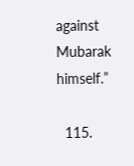against Mubarak himself.”

  115.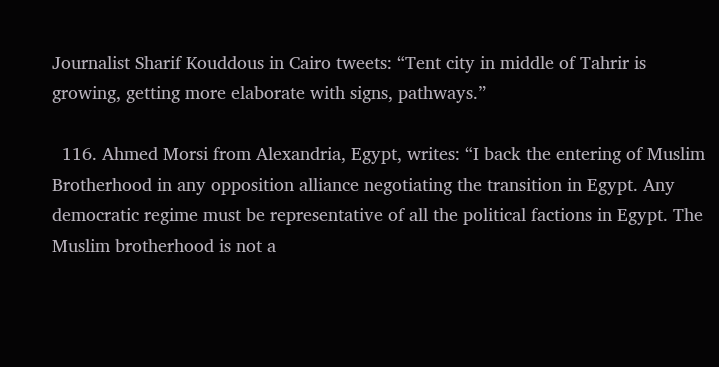Journalist Sharif Kouddous in Cairo tweets: “Tent city in middle of Tahrir is growing, getting more elaborate with signs, pathways.”

  116. Ahmed Morsi from Alexandria, Egypt, writes: “I back the entering of Muslim Brotherhood in any opposition alliance negotiating the transition in Egypt. Any democratic regime must be representative of all the political factions in Egypt. The Muslim brotherhood is not a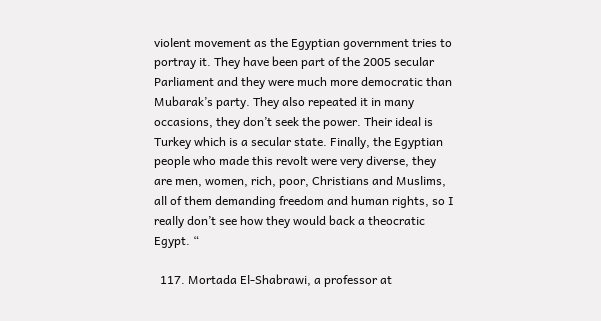violent movement as the Egyptian government tries to portray it. They have been part of the 2005 secular Parliament and they were much more democratic than Mubarak’s party. They also repeated it in many occasions, they don’t seek the power. Their ideal is Turkey which is a secular state. Finally, the Egyptian people who made this revolt were very diverse, they are men, women, rich, poor, Christians and Muslims, all of them demanding freedom and human rights, so I really don’t see how they would back a theocratic Egypt. “

  117. Mortada El-Shabrawi, a professor at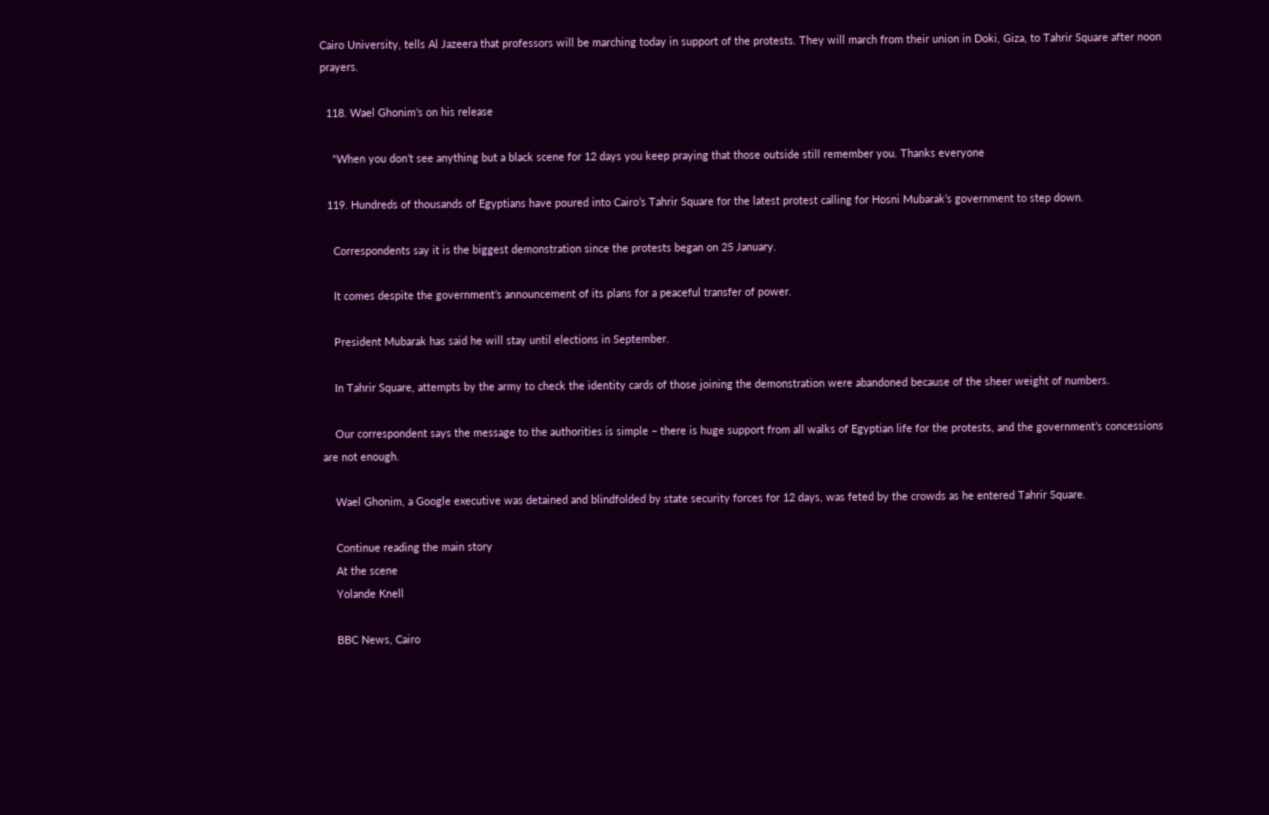Cairo University, tells Al Jazeera that professors will be marching today in support of the protests. They will march from their union in Doki, Giza, to Tahrir Square after noon prayers.

  118. Wael Ghonim’s on his release

    “When you don’t see anything but a black scene for 12 days you keep praying that those outside still remember you. Thanks everyone

  119. Hundreds of thousands of Egyptians have poured into Cairo’s Tahrir Square for the latest protest calling for Hosni Mubarak’s government to step down.

    Correspondents say it is the biggest demonstration since the protests began on 25 January.

    It comes despite the government’s announcement of its plans for a peaceful transfer of power.

    President Mubarak has said he will stay until elections in September.

    In Tahrir Square, attempts by the army to check the identity cards of those joining the demonstration were abandoned because of the sheer weight of numbers.

    Our correspondent says the message to the authorities is simple – there is huge support from all walks of Egyptian life for the protests, and the government’s concessions are not enough.

    Wael Ghonim, a Google executive was detained and blindfolded by state security forces for 12 days, was feted by the crowds as he entered Tahrir Square.

    Continue reading the main story
    At the scene
    Yolande Knell

    BBC News, Cairo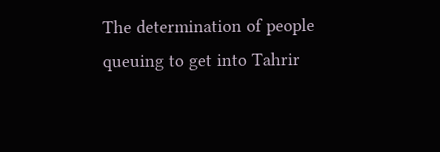The determination of people queuing to get into Tahrir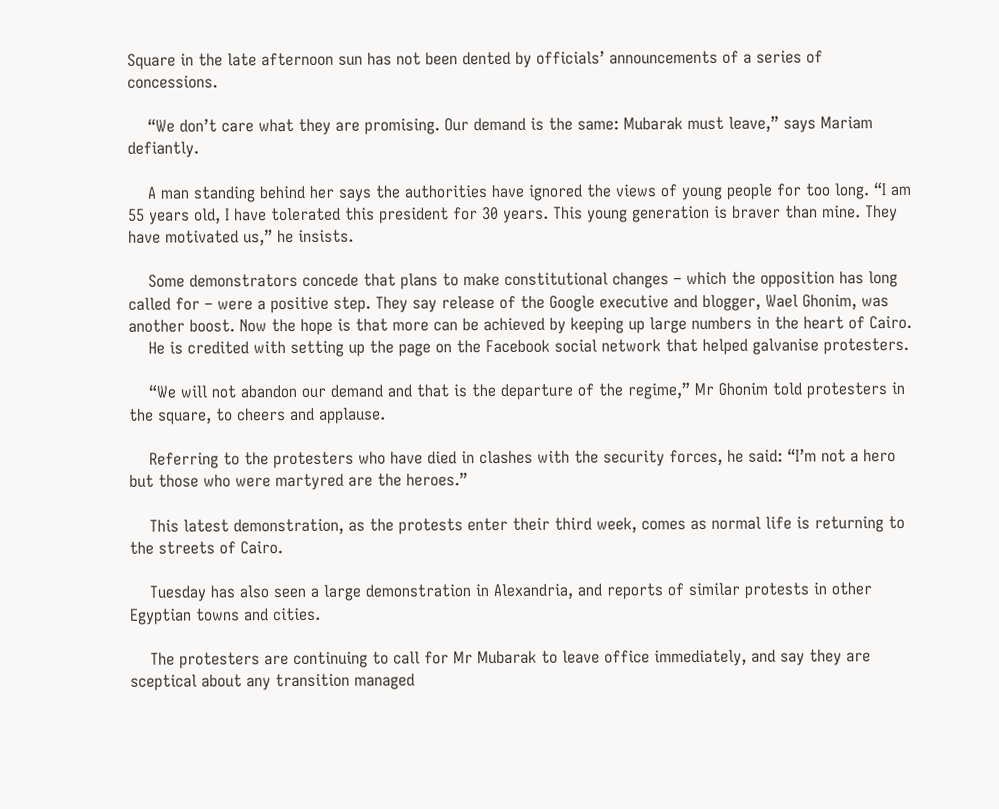Square in the late afternoon sun has not been dented by officials’ announcements of a series of concessions.

    “We don’t care what they are promising. Our demand is the same: Mubarak must leave,” says Mariam defiantly.

    A man standing behind her says the authorities have ignored the views of young people for too long. “I am 55 years old, I have tolerated this president for 30 years. This young generation is braver than mine. They have motivated us,” he insists.

    Some demonstrators concede that plans to make constitutional changes – which the opposition has long called for – were a positive step. They say release of the Google executive and blogger, Wael Ghonim, was another boost. Now the hope is that more can be achieved by keeping up large numbers in the heart of Cairo.
    He is credited with setting up the page on the Facebook social network that helped galvanise protesters.

    “We will not abandon our demand and that is the departure of the regime,” Mr Ghonim told protesters in the square, to cheers and applause.

    Referring to the protesters who have died in clashes with the security forces, he said: “I’m not a hero but those who were martyred are the heroes.”

    This latest demonstration, as the protests enter their third week, comes as normal life is returning to the streets of Cairo.

    Tuesday has also seen a large demonstration in Alexandria, and reports of similar protests in other Egyptian towns and cities.

    The protesters are continuing to call for Mr Mubarak to leave office immediately, and say they are sceptical about any transition managed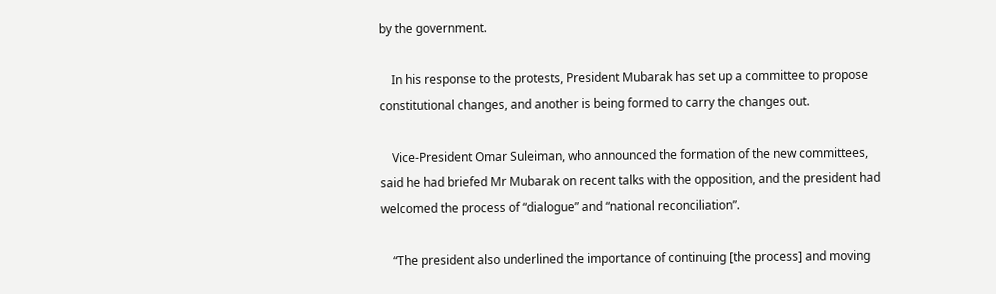by the government.

    In his response to the protests, President Mubarak has set up a committee to propose constitutional changes, and another is being formed to carry the changes out.

    Vice-President Omar Suleiman, who announced the formation of the new committees, said he had briefed Mr Mubarak on recent talks with the opposition, and the president had welcomed the process of “dialogue” and “national reconciliation”.

    “The president also underlined the importance of continuing [the process] and moving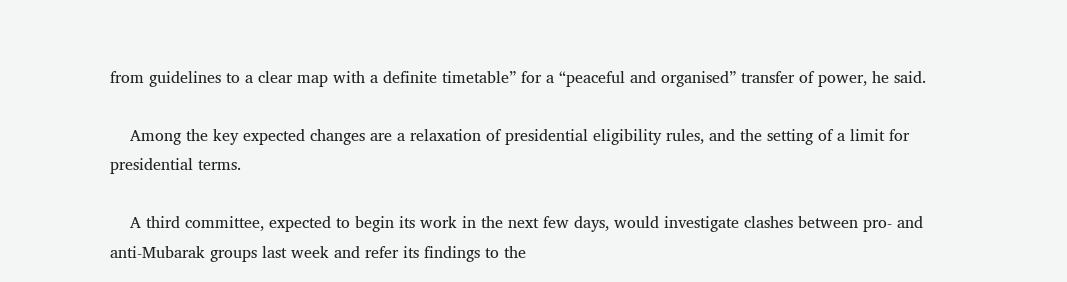from guidelines to a clear map with a definite timetable” for a “peaceful and organised” transfer of power, he said.

    Among the key expected changes are a relaxation of presidential eligibility rules, and the setting of a limit for presidential terms.

    A third committee, expected to begin its work in the next few days, would investigate clashes between pro- and anti-Mubarak groups last week and refer its findings to the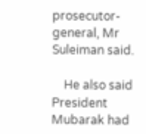prosecutor-general, Mr Suleiman said.

    He also said President Mubarak had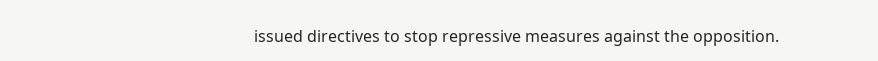issued directives to stop repressive measures against the opposition.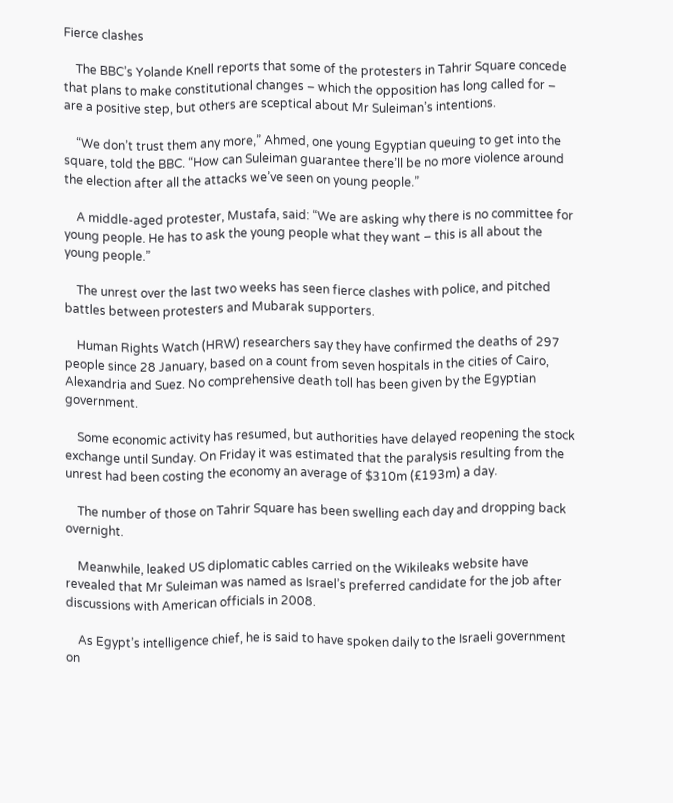Fierce clashes

    The BBC’s Yolande Knell reports that some of the protesters in Tahrir Square concede that plans to make constitutional changes – which the opposition has long called for – are a positive step, but others are sceptical about Mr Suleiman’s intentions.

    “We don’t trust them any more,” Ahmed, one young Egyptian queuing to get into the square, told the BBC. “How can Suleiman guarantee there’ll be no more violence around the election after all the attacks we’ve seen on young people.”

    A middle-aged protester, Mustafa, said: “We are asking why there is no committee for young people. He has to ask the young people what they want – this is all about the young people.”

    The unrest over the last two weeks has seen fierce clashes with police, and pitched battles between protesters and Mubarak supporters.

    Human Rights Watch (HRW) researchers say they have confirmed the deaths of 297 people since 28 January, based on a count from seven hospitals in the cities of Cairo, Alexandria and Suez. No comprehensive death toll has been given by the Egyptian government.

    Some economic activity has resumed, but authorities have delayed reopening the stock exchange until Sunday. On Friday it was estimated that the paralysis resulting from the unrest had been costing the economy an average of $310m (£193m) a day.

    The number of those on Tahrir Square has been swelling each day and dropping back overnight.

    Meanwhile, leaked US diplomatic cables carried on the Wikileaks website have revealed that Mr Suleiman was named as Israel’s preferred candidate for the job after discussions with American officials in 2008.

    As Egypt’s intelligence chief, he is said to have spoken daily to the Israeli government on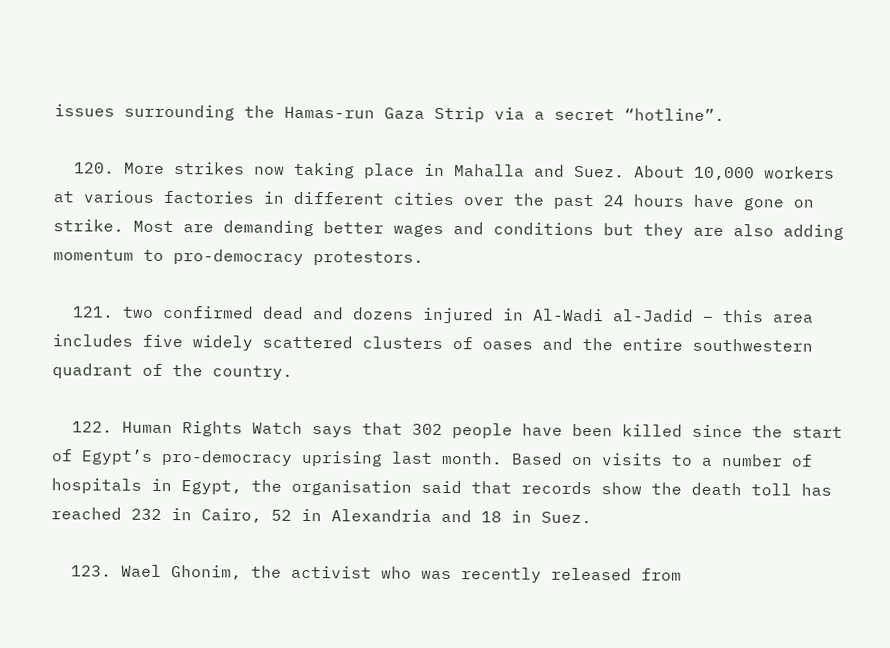issues surrounding the Hamas-run Gaza Strip via a secret “hotline”.

  120. More strikes now taking place in Mahalla and Suez. About 10,000 workers at various factories in different cities over the past 24 hours have gone on strike. Most are demanding better wages and conditions but they are also adding momentum to pro-democracy protestors.

  121. two confirmed dead and dozens injured in Al-Wadi al-Jadid – this area includes five widely scattered clusters of oases and the entire southwestern quadrant of the country.

  122. Human Rights Watch says that 302 people have been killed since the start of Egypt’s pro-democracy uprising last month. Based on visits to a number of hospitals in Egypt, the organisation said that records show the death toll has reached 232 in Cairo, 52 in Alexandria and 18 in Suez.

  123. Wael Ghonim, the activist who was recently released from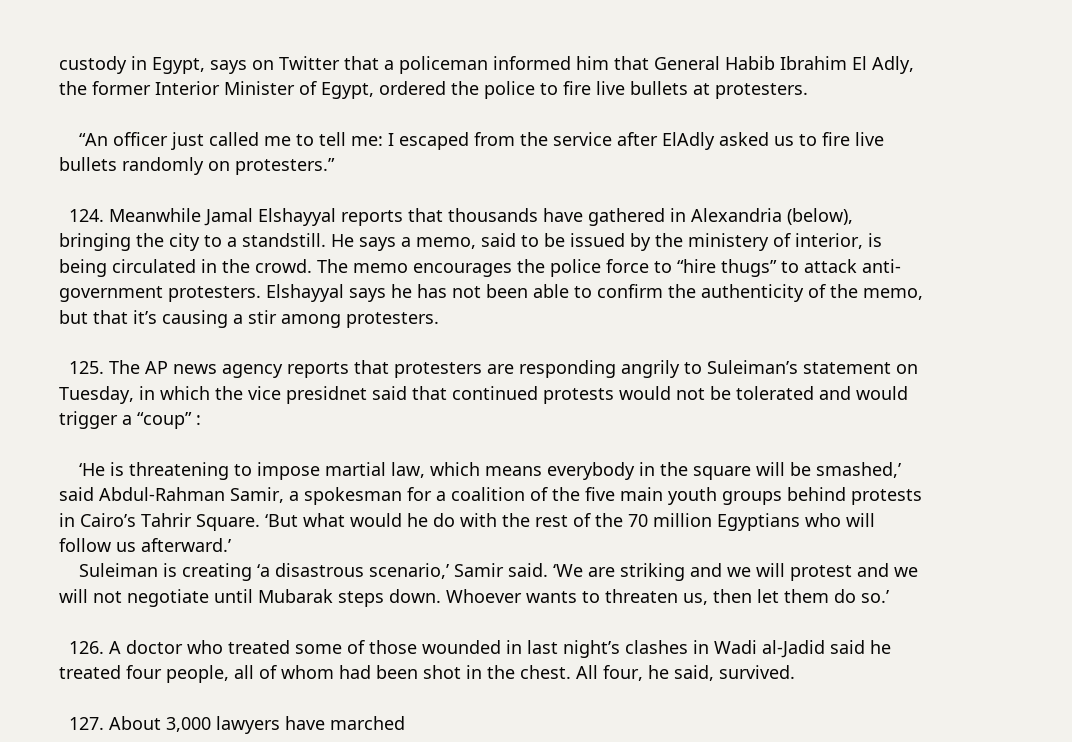custody in Egypt, says on Twitter that a policeman informed him that General Habib Ibrahim El Adly, the former Interior Minister of Egypt, ordered the police to fire live bullets at protesters.

    “An officer just called me to tell me: I escaped from the service after ElAdly asked us to fire live bullets randomly on protesters.”

  124. Meanwhile Jamal Elshayyal reports that thousands have gathered in Alexandria (below), bringing the city to a standstill. He says a memo, said to be issued by the ministery of interior, is being circulated in the crowd. The memo encourages the police force to “hire thugs” to attack anti-government protesters. Elshayyal says he has not been able to confirm the authenticity of the memo, but that it’s causing a stir among protesters.

  125. The AP news agency reports that protesters are responding angrily to Suleiman’s statement on Tuesday, in which the vice presidnet said that continued protests would not be tolerated and would trigger a “coup” :

    ‘He is threatening to impose martial law, which means everybody in the square will be smashed,’ said Abdul-Rahman Samir, a spokesman for a coalition of the five main youth groups behind protests in Cairo’s Tahrir Square. ‘But what would he do with the rest of the 70 million Egyptians who will follow us afterward.’
    Suleiman is creating ‘a disastrous scenario,’ Samir said. ‘We are striking and we will protest and we will not negotiate until Mubarak steps down. Whoever wants to threaten us, then let them do so.’

  126. A doctor who treated some of those wounded in last night’s clashes in Wadi al-Jadid said he treated four people, all of whom had been shot in the chest. All four, he said, survived.

  127. About 3,000 lawyers have marched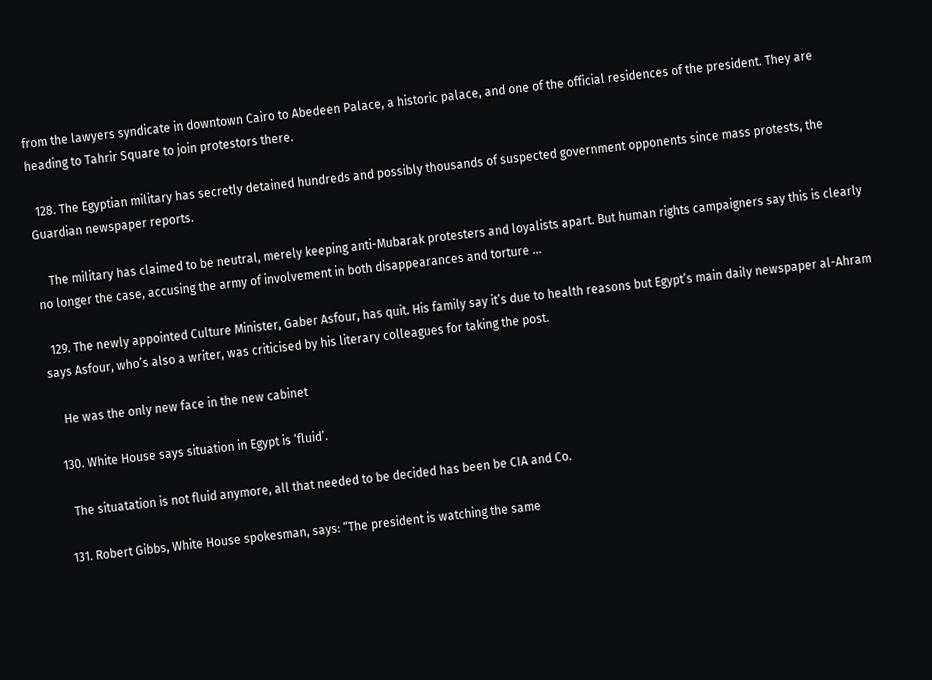from the lawyers syndicate in downtown Cairo to Abedeen Palace, a historic palace, and one of the official residences of the president. They are heading to Tahrir Square to join protestors there.

  128. The Egyptian military has secretly detained hundreds and possibly thousands of suspected government opponents since mass protests, the Guardian newspaper reports.

    The military has claimed to be neutral, merely keeping anti-Mubarak protesters and loyalists apart. But human rights campaigners say this is clearly no longer the case, accusing the army of involvement in both disappearances and torture …

  129. The newly appointed Culture Minister, Gaber Asfour, has quit. His family say it’s due to health reasons but Egypt’s main daily newspaper al-Ahram says Asfour, who’s also a writer, was criticised by his literary colleagues for taking the post.

    He was the only new face in the new cabinet

  130. White House says situation in Egypt is ‘fluid’.

    The situatation is not fluid anymore, all that needed to be decided has been be CIA and Co.

  131. Robert Gibbs, White House spokesman, says: “The president is watching the same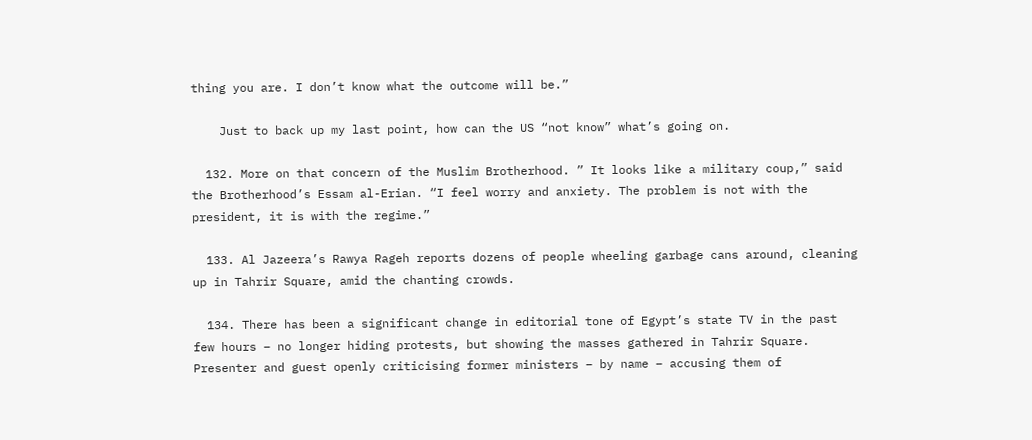thing you are. I don’t know what the outcome will be.”

    Just to back up my last point, how can the US “not know” what’s going on.

  132. More on that concern of the Muslim Brotherhood. ” It looks like a military coup,” said the Brotherhood’s Essam al-Erian. “I feel worry and anxiety. The problem is not with the president, it is with the regime.”

  133. Al Jazeera’s Rawya Rageh reports dozens of people wheeling garbage cans around, cleaning up in Tahrir Square, amid the chanting crowds.

  134. There has been a significant change in editorial tone of Egypt’s state TV in the past few hours – no longer hiding protests, but showing the masses gathered in Tahrir Square. Presenter and guest openly criticising former ministers – by name – accusing them of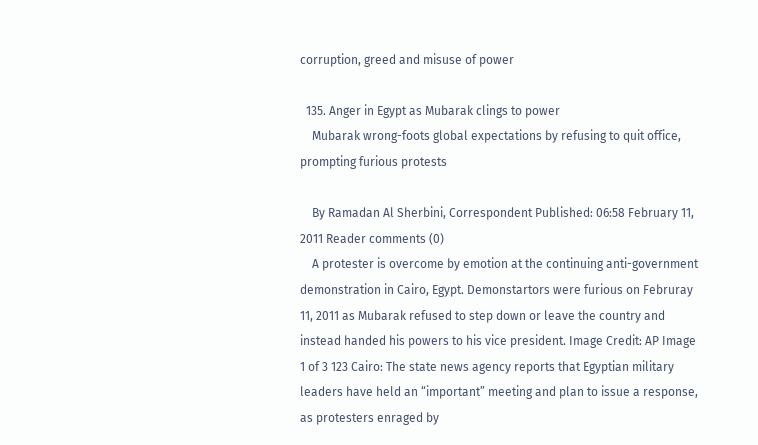corruption, greed and misuse of power

  135. Anger in Egypt as Mubarak clings to power
    Mubarak wrong-foots global expectations by refusing to quit office, prompting furious protests

    By Ramadan Al Sherbini, Correspondent Published: 06:58 February 11, 2011 Reader comments (0)
    A protester is overcome by emotion at the continuing anti-government demonstration in Cairo, Egypt. Demonstartors were furious on Februray 11, 2011 as Mubarak refused to step down or leave the country and instead handed his powers to his vice president. Image Credit: AP Image 1 of 3 123 Cairo: The state news agency reports that Egyptian military leaders have held an “important” meeting and plan to issue a response, as protesters enraged by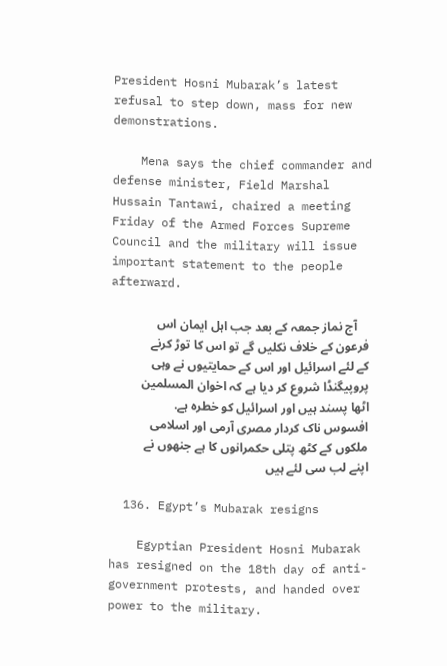President Hosni Mubarak’s latest refusal to step down, mass for new demonstrations.

    Mena says the chief commander and defense minister, Field Marshal Hussain Tantawi, chaired a meeting Friday of the Armed Forces Supreme Council and the military will issue important statement to the people afterward.

    آج نماز جمعہ کے بعد جب اہل ایمان اس فرعون کے خلاف نکلیں گے تو اس کا توڑ کرنے کے لئے اسرائیل اور اس کے حمایتیوں نے وہی پروپیگنڈا شروع کر دیا ہے کہ اخوان المسلمین اٹھا پسند ہیں اور اسرائیل کو خطرہ ہے. افسوس ناک کردار مصری آرمی اور اسلامی ملکوں کے کٹھ پتلی حکمرانوں کا ہے جنھوں نے اپنے لب سی لئے ہیں

  136. Egypt’s Mubarak resigns

    Egyptian President Hosni Mubarak has resigned on the 18th day of anti-government protests, and handed over power to the military.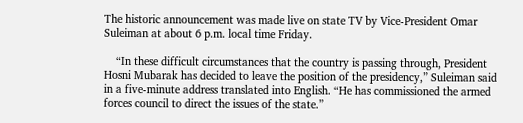The historic announcement was made live on state TV by Vice-President Omar Suleiman at about 6 p.m. local time Friday.

    “In these difficult circumstances that the country is passing through, President Hosni Mubarak has decided to leave the position of the presidency,” Suleiman said in a five-minute address translated into English. “He has commissioned the armed forces council to direct the issues of the state.”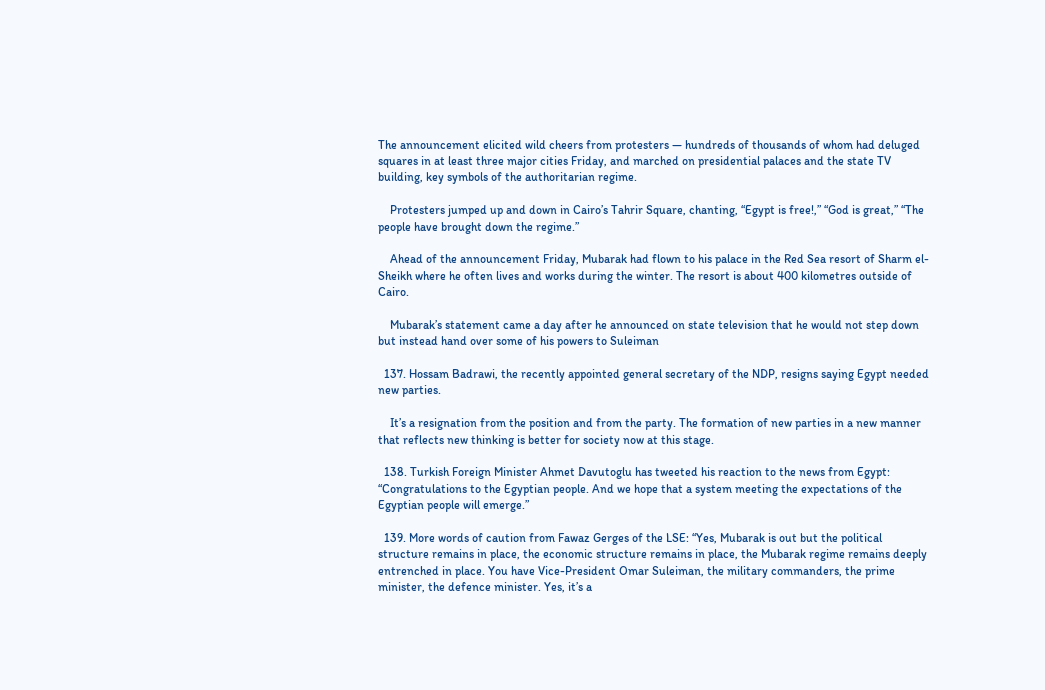The announcement elicited wild cheers from protesters — hundreds of thousands of whom had deluged squares in at least three major cities Friday, and marched on presidential palaces and the state TV building, key symbols of the authoritarian regime.

    Protesters jumped up and down in Cairo’s Tahrir Square, chanting, “Egypt is free!,” “God is great,” “The people have brought down the regime.”

    Ahead of the announcement Friday, Mubarak had flown to his palace in the Red Sea resort of Sharm el-Sheikh where he often lives and works during the winter. The resort is about 400 kilometres outside of Cairo.

    Mubarak’s statement came a day after he announced on state television that he would not step down but instead hand over some of his powers to Suleiman

  137. Hossam Badrawi, the recently appointed general secretary of the NDP, resigns saying Egypt needed new parties.

    It’s a resignation from the position and from the party. The formation of new parties in a new manner that reflects new thinking is better for society now at this stage.

  138. Turkish Foreign Minister Ahmet Davutoglu has tweeted his reaction to the news from Egypt: “Congratulations to the Egyptian people. And we hope that a system meeting the expectations of the Egyptian people will emerge.”

  139. More words of caution from Fawaz Gerges of the LSE: “Yes, Mubarak is out but the political structure remains in place, the economic structure remains in place, the Mubarak regime remains deeply entrenched in place. You have Vice-President Omar Suleiman, the military commanders, the prime minister, the defence minister. Yes, it’s a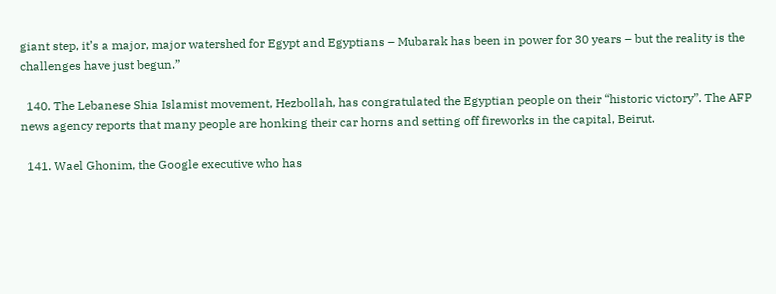giant step, it’s a major, major watershed for Egypt and Egyptians – Mubarak has been in power for 30 years – but the reality is the challenges have just begun.”

  140. The Lebanese Shia Islamist movement, Hezbollah, has congratulated the Egyptian people on their “historic victory”. The AFP news agency reports that many people are honking their car horns and setting off fireworks in the capital, Beirut.

  141. Wael Ghonim, the Google executive who has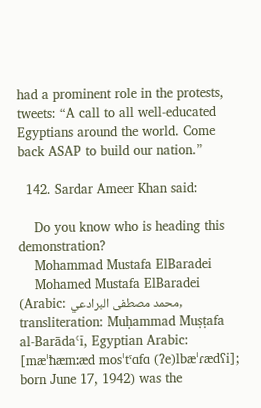had a prominent role in the protests, tweets: “A call to all well-educated Egyptians around the world. Come back ASAP to build our nation.”

  142. Sardar Ameer Khan said:

    Do you know who is heading this demonstration?
    Mohammad Mustafa ElBaradei
    Mohamed Mustafa ElBaradei (Arabic: محمد مصطفى البرادعي, transliteration: Muḥammad Muṣṭafa al-Barādaʿī, Egyptian Arabic: [mæˈħæmːæd mosˈtˤɑfɑ (ʔe)lbæˈɾædʕi]; born June 17, 1942) was the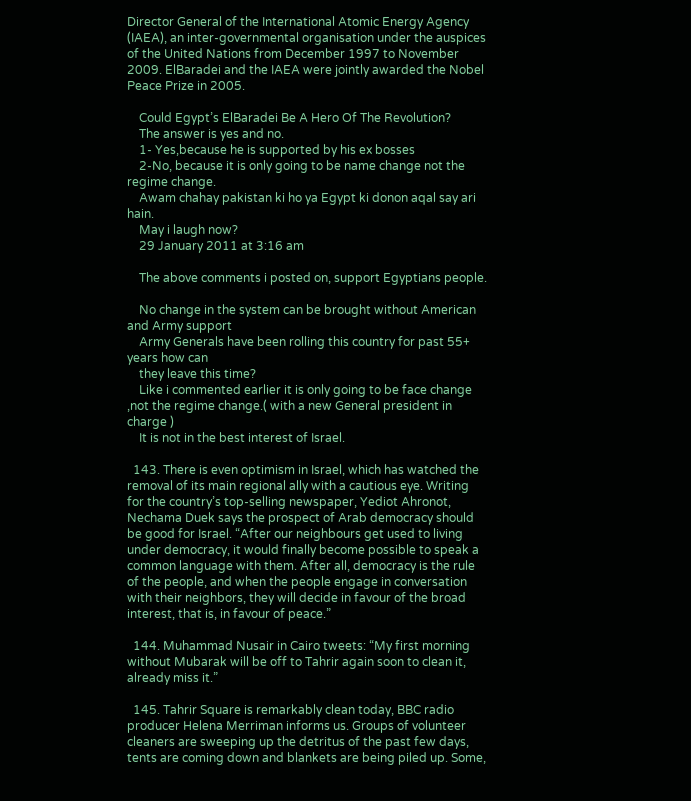Director General of the International Atomic Energy Agency (IAEA), an inter-governmental organisation under the auspices of the United Nations from December 1997 to November 2009. ElBaradei and the IAEA were jointly awarded the Nobel Peace Prize in 2005.

    Could Egypt’s ElBaradei Be A Hero Of The Revolution?
    The answer is yes and no.
    1- Yes,because he is supported by his ex bosses
    2-No, because it is only going to be name change not the regime change.
    Awam chahay pakistan ki ho ya Egypt ki donon aqal say ari hain.
    May i laugh now?
    29 January 2011 at 3:16 am

    The above comments i posted on, support Egyptians people.

    No change in the system can be brought without American and Army support
    Army Generals have been rolling this country for past 55+ years how can
    they leave this time?
    Like i commented earlier it is only going to be face change ,not the regime change.( with a new General president in charge )
    It is not in the best interest of Israel.

  143. There is even optimism in Israel, which has watched the removal of its main regional ally with a cautious eye. Writing for the country’s top-selling newspaper, Yediot Ahronot, Nechama Duek says the prospect of Arab democracy should be good for Israel. “After our neighbours get used to living under democracy, it would finally become possible to speak a common language with them. After all, democracy is the rule of the people, and when the people engage in conversation with their neighbors, they will decide in favour of the broad interest, that is, in favour of peace.”

  144. Muhammad Nusair in Cairo tweets: “My first morning without Mubarak will be off to Tahrir again soon to clean it, already miss it.”

  145. Tahrir Square is remarkably clean today, BBC radio producer Helena Merriman informs us. Groups of volunteer cleaners are sweeping up the detritus of the past few days, tents are coming down and blankets are being piled up. Some,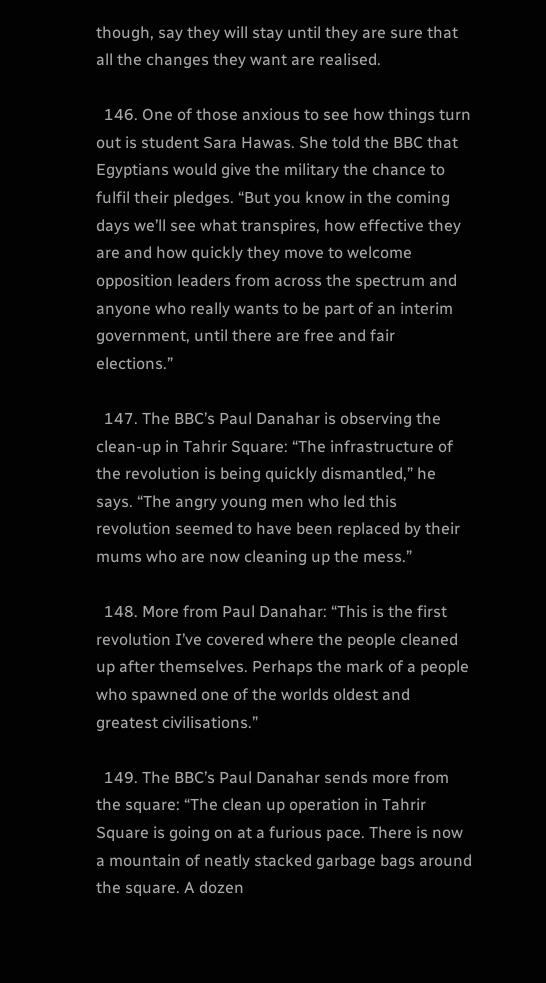though, say they will stay until they are sure that all the changes they want are realised.

  146. One of those anxious to see how things turn out is student Sara Hawas. She told the BBC that Egyptians would give the military the chance to fulfil their pledges. “But you know in the coming days we’ll see what transpires, how effective they are and how quickly they move to welcome opposition leaders from across the spectrum and anyone who really wants to be part of an interim government, until there are free and fair elections.”

  147. The BBC’s Paul Danahar is observing the clean-up in Tahrir Square: “The infrastructure of the revolution is being quickly dismantled,” he says. “The angry young men who led this revolution seemed to have been replaced by their mums who are now cleaning up the mess.”

  148. More from Paul Danahar: “This is the first revolution I’ve covered where the people cleaned up after themselves. Perhaps the mark of a people who spawned one of the worlds oldest and greatest civilisations.”

  149. The BBC’s Paul Danahar sends more from the square: “The clean up operation in Tahrir Square is going on at a furious pace. There is now a mountain of neatly stacked garbage bags around the square. A dozen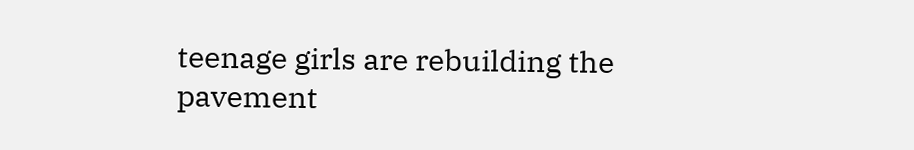teenage girls are rebuilding the pavement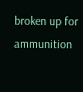broken up for ammunition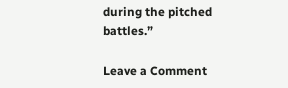during the pitched battles.”

Leave a Comment